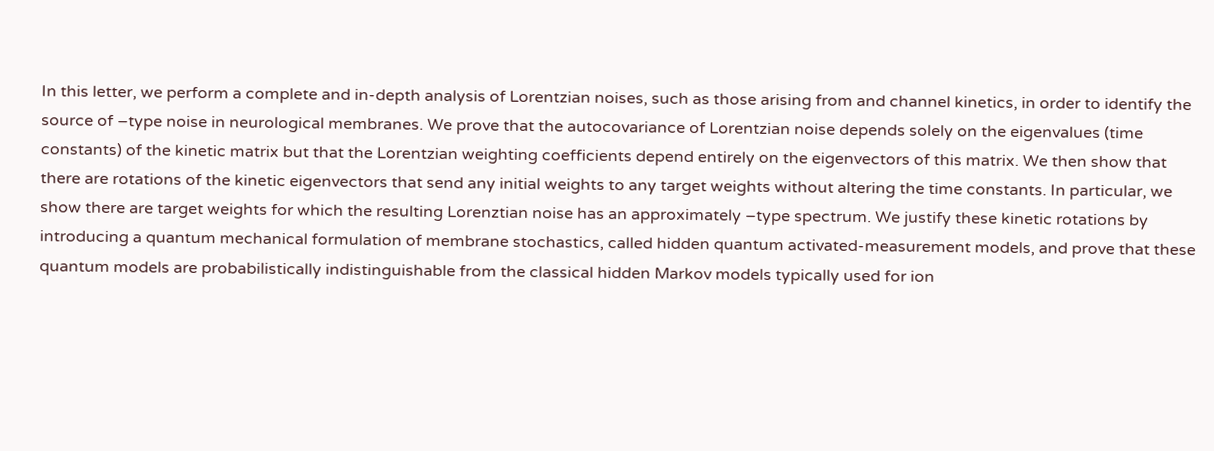In this letter, we perform a complete and in-depth analysis of Lorentzian noises, such as those arising from and channel kinetics, in order to identify the source of –type noise in neurological membranes. We prove that the autocovariance of Lorentzian noise depends solely on the eigenvalues (time constants) of the kinetic matrix but that the Lorentzian weighting coefficients depend entirely on the eigenvectors of this matrix. We then show that there are rotations of the kinetic eigenvectors that send any initial weights to any target weights without altering the time constants. In particular, we show there are target weights for which the resulting Lorenztian noise has an approximately –type spectrum. We justify these kinetic rotations by introducing a quantum mechanical formulation of membrane stochastics, called hidden quantum activated-measurement models, and prove that these quantum models are probabilistically indistinguishable from the classical hidden Markov models typically used for ion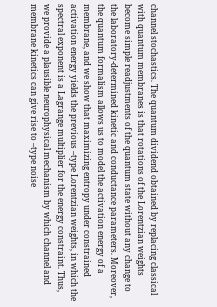channel stochastics. The quantum dividend obtained by replacing classical with quantum membranes is that rotations of the Lorentzian weights become simple readjustments of the quantum state without any change to the laboratory-determined kinetic and conductance parameters. Moreover, the quantum formalism allows us to model the activation energy of a membrane, and we show that maximizing entropy under constrained activation energy yields the previous –type Lorentzian weights, in which the spectral exponent is a Lagrange multiplier for the energy constraint. Thus, we provide a plausible neurophysical mechanism by which channel and membrane kinetics can give rise to –type noise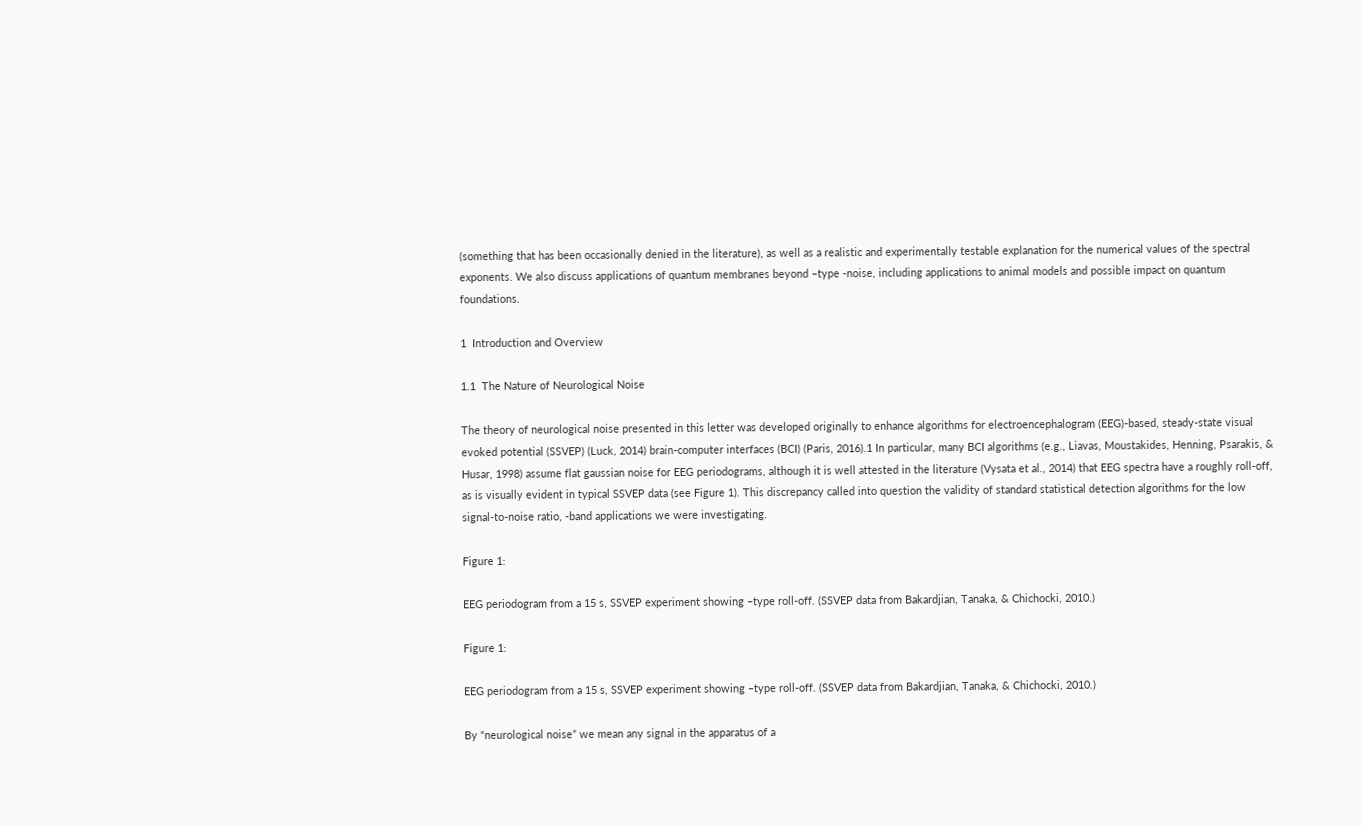(something that has been occasionally denied in the literature), as well as a realistic and experimentally testable explanation for the numerical values of the spectral exponents. We also discuss applications of quantum membranes beyond –type -noise, including applications to animal models and possible impact on quantum foundations.

1  Introduction and Overview

1.1  The Nature of Neurological Noise

The theory of neurological noise presented in this letter was developed originally to enhance algorithms for electroencephalogram (EEG)-based, steady-state visual evoked potential (SSVEP) (Luck, 2014) brain-computer interfaces (BCI) (Paris, 2016).1 In particular, many BCI algorithms (e.g., Liavas, Moustakides, Henning, Psarakis, & Husar, 1998) assume flat gaussian noise for EEG periodograms, although it is well attested in the literature (Vysata et al., 2014) that EEG spectra have a roughly roll-off, as is visually evident in typical SSVEP data (see Figure 1). This discrepancy called into question the validity of standard statistical detection algorithms for the low signal-to-noise ratio, -band applications we were investigating.

Figure 1:

EEG periodogram from a 15 s, SSVEP experiment showing –type roll-off. (SSVEP data from Bakardjian, Tanaka, & Chichocki, 2010.)

Figure 1:

EEG periodogram from a 15 s, SSVEP experiment showing –type roll-off. (SSVEP data from Bakardjian, Tanaka, & Chichocki, 2010.)

By “neurological noise” we mean any signal in the apparatus of a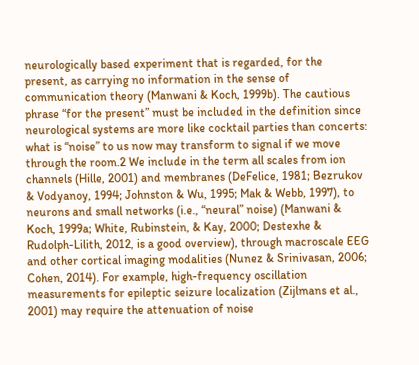neurologically based experiment that is regarded, for the present, as carrying no information in the sense of communication theory (Manwani & Koch, 1999b). The cautious phrase “for the present” must be included in the definition since neurological systems are more like cocktail parties than concerts: what is “noise” to us now may transform to signal if we move through the room.2 We include in the term all scales from ion channels (Hille, 2001) and membranes (DeFelice, 1981; Bezrukov & Vodyanoy, 1994; Johnston & Wu, 1995; Mak & Webb, 1997), to neurons and small networks (i.e., “neural” noise) (Manwani & Koch, 1999a; White, Rubinstein, & Kay, 2000; Destexhe & Rudolph-Lilith, 2012, is a good overview), through macroscale EEG and other cortical imaging modalities (Nunez & Srinivasan, 2006; Cohen, 2014). For example, high-frequency oscillation measurements for epileptic seizure localization (Zijlmans et al., 2001) may require the attenuation of noise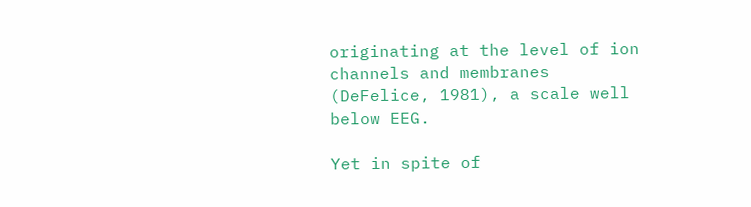originating at the level of ion channels and membranes (DeFelice, 1981), a scale well below EEG.

Yet in spite of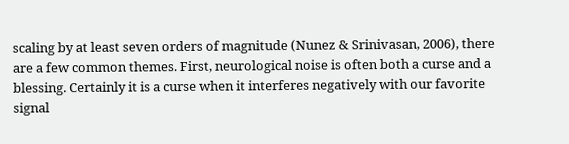scaling by at least seven orders of magnitude (Nunez & Srinivasan, 2006), there are a few common themes. First, neurological noise is often both a curse and a blessing. Certainly it is a curse when it interferes negatively with our favorite signal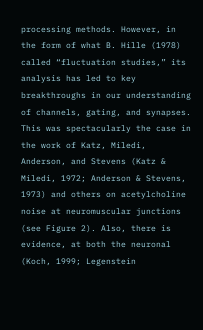processing methods. However, in the form of what B. Hille (1978) called “fluctuation studies,” its analysis has led to key breakthroughs in our understanding of channels, gating, and synapses. This was spectacularly the case in the work of Katz, Miledi, Anderson, and Stevens (Katz & Miledi, 1972; Anderson & Stevens, 1973) and others on acetylcholine noise at neuromuscular junctions (see Figure 2). Also, there is evidence, at both the neuronal (Koch, 1999; Legenstein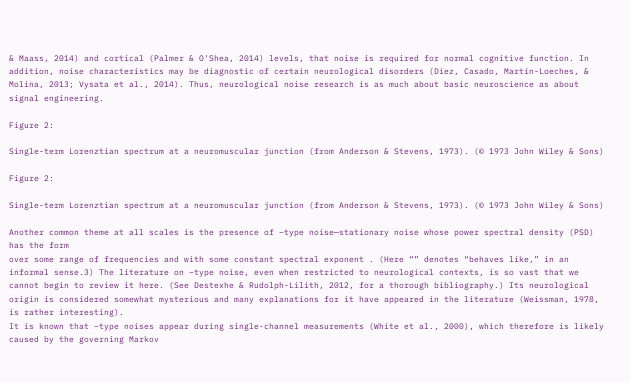& Maass, 2014) and cortical (Palmer & O'Shea, 2014) levels, that noise is required for normal cognitive function. In addition, noise characteristics may be diagnostic of certain neurological disorders (Díez, Casado, Martín-Loeches, & Molina, 2013; Vysata et al., 2014). Thus, neurological noise research is as much about basic neuroscience as about signal engineering.

Figure 2:

Single-term Lorenztian spectrum at a neuromuscular junction (from Anderson & Stevens, 1973). (© 1973 John Wiley & Sons)

Figure 2:

Single-term Lorenztian spectrum at a neuromuscular junction (from Anderson & Stevens, 1973). (© 1973 John Wiley & Sons)

Another common theme at all scales is the presence of –type noise—stationary noise whose power spectral density (PSD) has the form
over some range of frequencies and with some constant spectral exponent . (Here “” denotes “behaves like,” in an informal sense.3) The literature on –type noise, even when restricted to neurological contexts, is so vast that we cannot begin to review it here. (See Destexhe & Rudolph-Lilith, 2012, for a thorough bibliography.) Its neurological origin is considered somewhat mysterious and many explanations for it have appeared in the literature (Weissman, 1978, is rather interesting).
It is known that –type noises appear during single-channel measurements (White et al., 2000), which therefore is likely caused by the governing Markov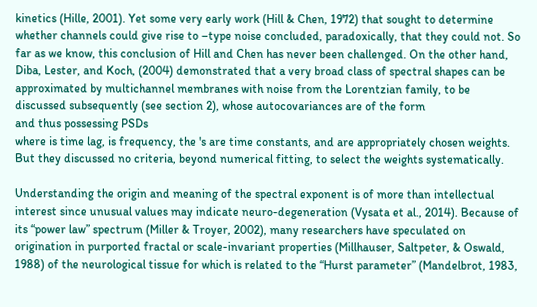kinetics (Hille, 2001). Yet some very early work (Hill & Chen, 1972) that sought to determine whether channels could give rise to –type noise concluded, paradoxically, that they could not. So far as we know, this conclusion of Hill and Chen has never been challenged. On the other hand, Diba, Lester, and Koch, (2004) demonstrated that a very broad class of spectral shapes can be approximated by multichannel membranes with noise from the Lorentzian family, to be discussed subsequently (see section 2), whose autocovariances are of the form
and thus possessing PSDs
where is time lag, is frequency, the 's are time constants, and are appropriately chosen weights. But they discussed no criteria, beyond numerical fitting, to select the weights systematically.

Understanding the origin and meaning of the spectral exponent is of more than intellectual interest since unusual values may indicate neuro-degeneration (Vysata et al., 2014). Because of its “power law” spectrum (Miller & Troyer, 2002), many researchers have speculated on origination in purported fractal or scale-invariant properties (Millhauser, Saltpeter, & Oswald, 1988) of the neurological tissue for which is related to the “Hurst parameter” (Mandelbrot, 1983,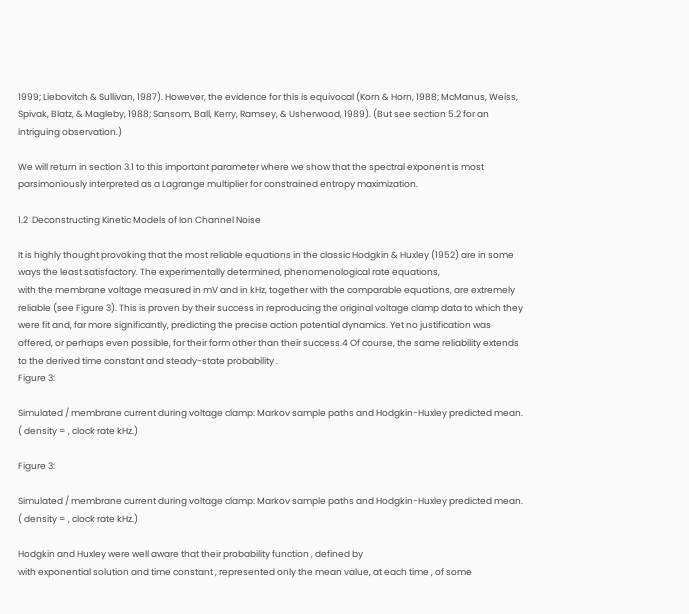1999; Liebovitch & Sullivan, 1987). However, the evidence for this is equivocal (Korn & Horn, 1988; McManus, Weiss, Spivak, Blatz, & Magleby, 1988; Sansom, Ball, Kerry, Ramsey, & Usherwood, 1989). (But see section 5.2 for an intriguing observation.)

We will return in section 3.1 to this important parameter where we show that the spectral exponent is most parsimoniously interpreted as a Lagrange multiplier for constrained entropy maximization.

1.2  Deconstructing Kinetic Models of Ion Channel Noise

It is highly thought provoking that the most reliable equations in the classic Hodgkin & Huxley (1952) are in some ways the least satisfactory. The experimentally determined, phenomenological rate equations,
with the membrane voltage measured in mV and in kHz, together with the comparable equations, are extremely reliable (see Figure 3). This is proven by their success in reproducing the original voltage clamp data to which they were fit and, far more significantly, predicting the precise action potential dynamics. Yet no justification was offered, or perhaps even possible, for their form other than their success.4 Of course, the same reliability extends to the derived time constant and steady-state probability .
Figure 3:

Simulated / membrane current during voltage clamp: Markov sample paths and Hodgkin-Huxley predicted mean. ( density = , clock rate kHz.)

Figure 3:

Simulated / membrane current during voltage clamp: Markov sample paths and Hodgkin-Huxley predicted mean. ( density = , clock rate kHz.)

Hodgkin and Huxley were well aware that their probability function , defined by
with exponential solution and time constant , represented only the mean value, at each time , of some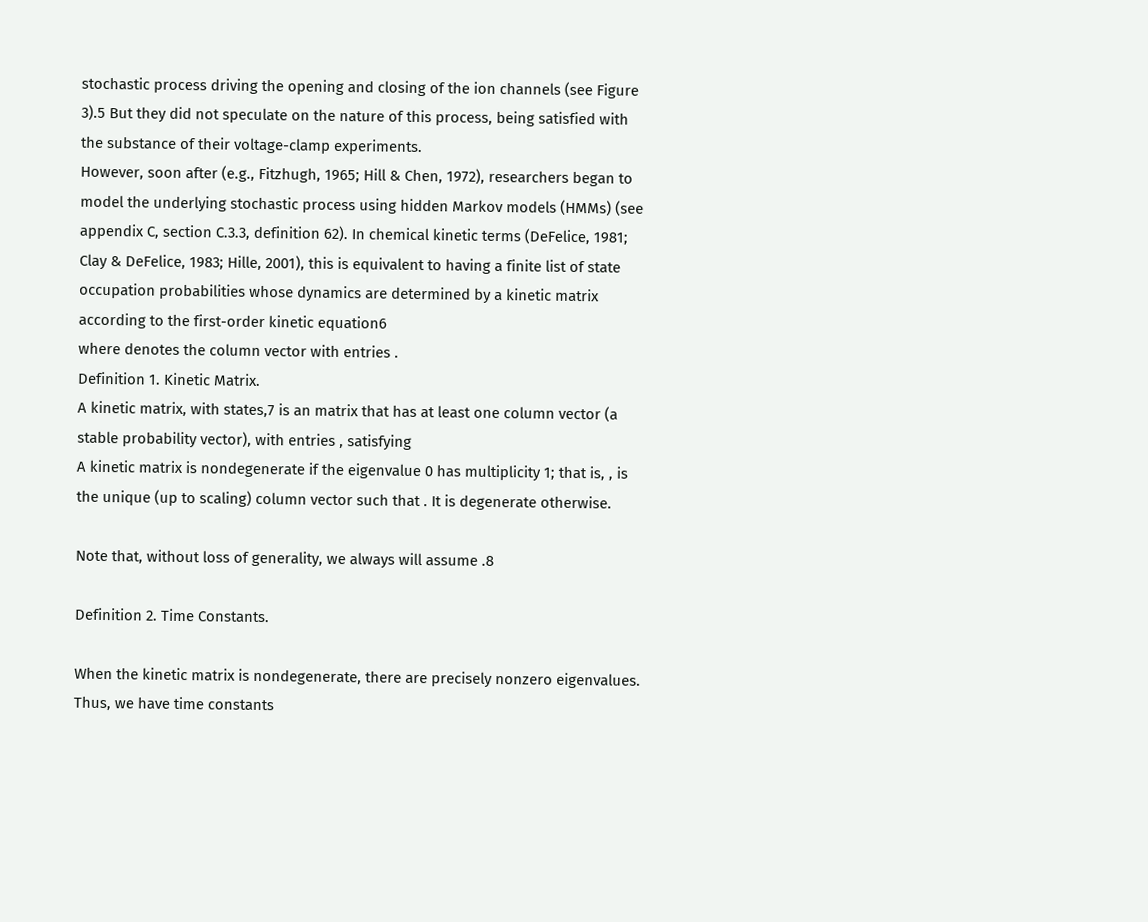stochastic process driving the opening and closing of the ion channels (see Figure 3).5 But they did not speculate on the nature of this process, being satisfied with the substance of their voltage-clamp experiments.
However, soon after (e.g., Fitzhugh, 1965; Hill & Chen, 1972), researchers began to model the underlying stochastic process using hidden Markov models (HMMs) (see appendix C, section C.3.3, definition 62). In chemical kinetic terms (DeFelice, 1981; Clay & DeFelice, 1983; Hille, 2001), this is equivalent to having a finite list of state occupation probabilities whose dynamics are determined by a kinetic matrix according to the first-order kinetic equation6
where denotes the column vector with entries .
Definition 1. Kinetic Matrix.
A kinetic matrix, with states,7 is an matrix that has at least one column vector (a stable probability vector), with entries , satisfying
A kinetic matrix is nondegenerate if the eigenvalue 0 has multiplicity 1; that is, , is the unique (up to scaling) column vector such that . It is degenerate otherwise.

Note that, without loss of generality, we always will assume .8

Definition 2. Time Constants.

When the kinetic matrix is nondegenerate, there are precisely nonzero eigenvalues. Thus, we have time constants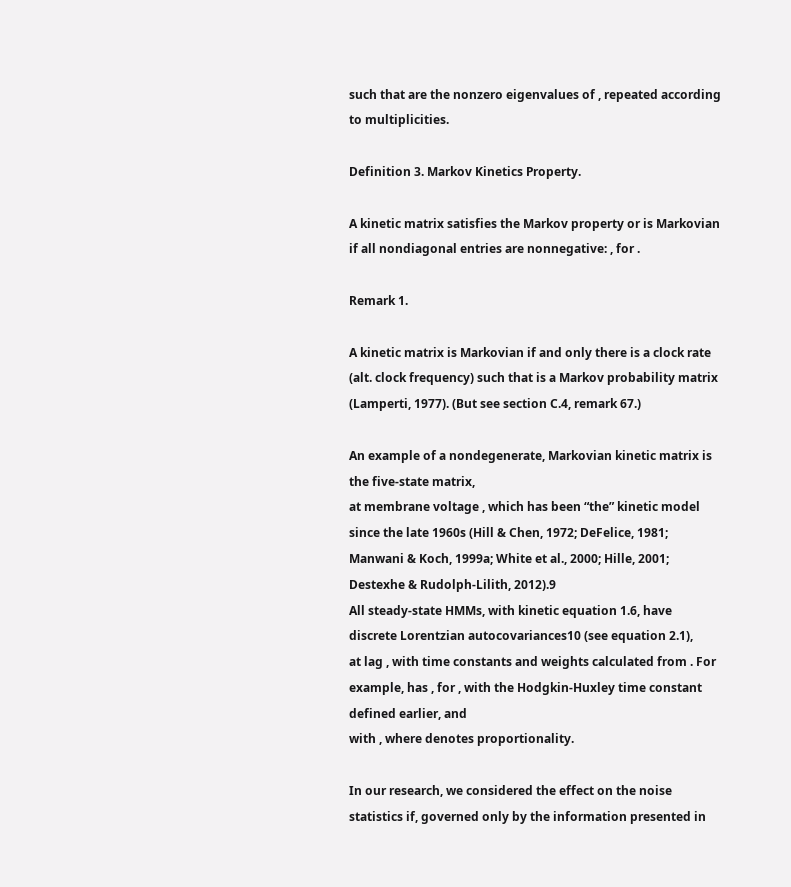such that are the nonzero eigenvalues of , repeated according to multiplicities.

Definition 3. Markov Kinetics Property.

A kinetic matrix satisfies the Markov property or is Markovian if all nondiagonal entries are nonnegative: , for .

Remark 1.

A kinetic matrix is Markovian if and only there is a clock rate (alt. clock frequency) such that is a Markov probability matrix (Lamperti, 1977). (But see section C.4, remark 67.)

An example of a nondegenerate, Markovian kinetic matrix is the five-state matrix,
at membrane voltage , which has been “the” kinetic model since the late 1960s (Hill & Chen, 1972; DeFelice, 1981; Manwani & Koch, 1999a; White et al., 2000; Hille, 2001; Destexhe & Rudolph-Lilith, 2012).9
All steady-state HMMs, with kinetic equation 1.6, have discrete Lorentzian autocovariances10 (see equation 2.1),
at lag , with time constants and weights calculated from . For example, has , for , with the Hodgkin-Huxley time constant defined earlier, and
with , where denotes proportionality.

In our research, we considered the effect on the noise statistics if, governed only by the information presented in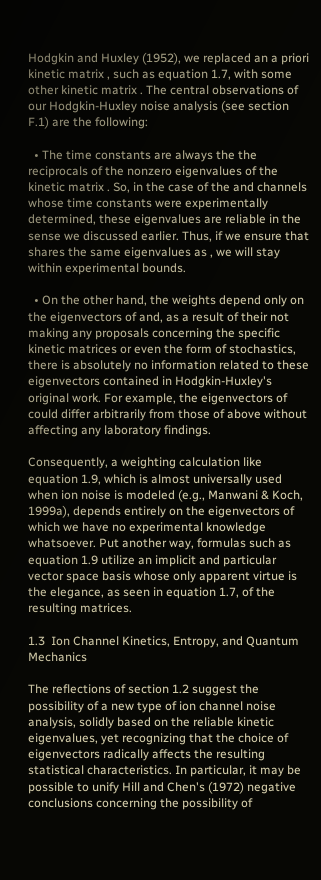Hodgkin and Huxley (1952), we replaced an a priori kinetic matrix , such as equation 1.7, with some other kinetic matrix . The central observations of our Hodgkin-Huxley noise analysis (see section F.1) are the following:

  • The time constants are always the the reciprocals of the nonzero eigenvalues of the kinetic matrix . So, in the case of the and channels whose time constants were experimentally determined, these eigenvalues are reliable in the sense we discussed earlier. Thus, if we ensure that shares the same eigenvalues as , we will stay within experimental bounds.

  • On the other hand, the weights depend only on the eigenvectors of and, as a result of their not making any proposals concerning the specific kinetic matrices or even the form of stochastics, there is absolutely no information related to these eigenvectors contained in Hodgkin-Huxley's original work. For example, the eigenvectors of could differ arbitrarily from those of above without affecting any laboratory findings.

Consequently, a weighting calculation like equation 1.9, which is almost universally used when ion noise is modeled (e.g., Manwani & Koch, 1999a), depends entirely on the eigenvectors of which we have no experimental knowledge whatsoever. Put another way, formulas such as equation 1.9 utilize an implicit and particular vector space basis whose only apparent virtue is the elegance, as seen in equation 1.7, of the resulting matrices.

1.3  Ion Channel Kinetics, Entropy, and Quantum Mechanics

The reflections of section 1.2 suggest the possibility of a new type of ion channel noise analysis, solidly based on the reliable kinetic eigenvalues, yet recognizing that the choice of eigenvectors radically affects the resulting statistical characteristics. In particular, it may be possible to unify Hill and Chen's (1972) negative conclusions concerning the possibility of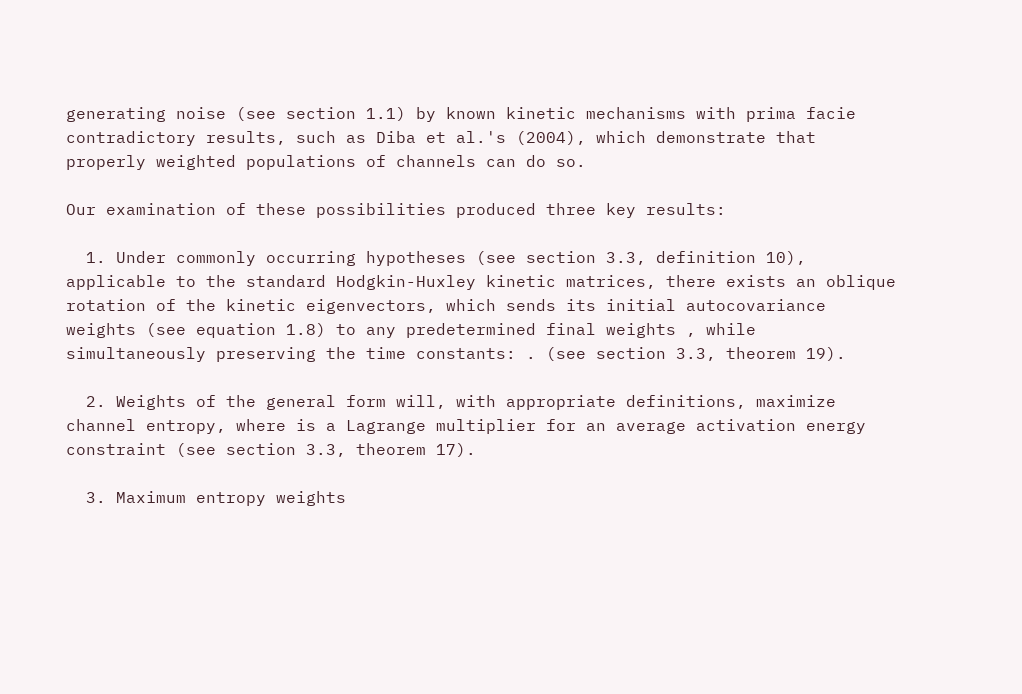generating noise (see section 1.1) by known kinetic mechanisms with prima facie contradictory results, such as Diba et al.'s (2004), which demonstrate that properly weighted populations of channels can do so.

Our examination of these possibilities produced three key results:

  1. Under commonly occurring hypotheses (see section 3.3, definition 10), applicable to the standard Hodgkin-Huxley kinetic matrices, there exists an oblique rotation of the kinetic eigenvectors, which sends its initial autocovariance weights (see equation 1.8) to any predetermined final weights , while simultaneously preserving the time constants: . (see section 3.3, theorem 19).

  2. Weights of the general form will, with appropriate definitions, maximize channel entropy, where is a Lagrange multiplier for an average activation energy constraint (see section 3.3, theorem 17).

  3. Maximum entropy weights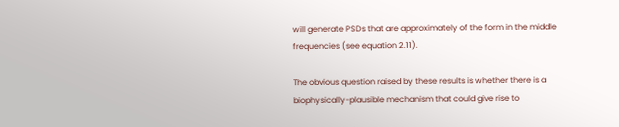will generate PSDs that are approximately of the form in the middle frequencies (see equation 2.11).

The obvious question raised by these results is whether there is a biophysically-plausible mechanism that could give rise to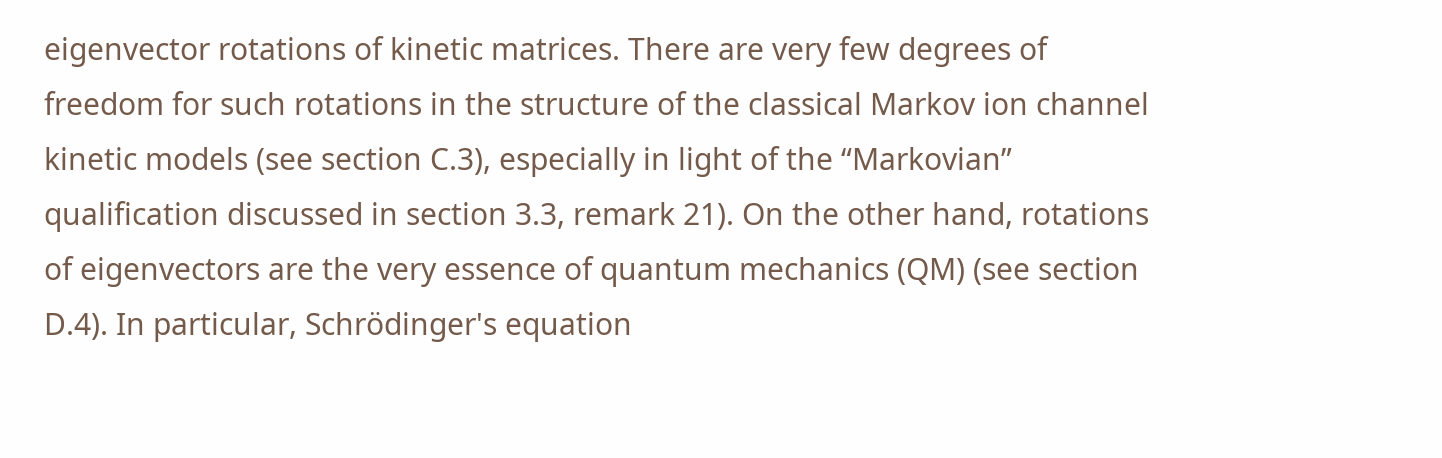eigenvector rotations of kinetic matrices. There are very few degrees of freedom for such rotations in the structure of the classical Markov ion channel kinetic models (see section C.3), especially in light of the “Markovian” qualification discussed in section 3.3, remark 21). On the other hand, rotations of eigenvectors are the very essence of quantum mechanics (QM) (see section D.4). In particular, Schrödinger's equation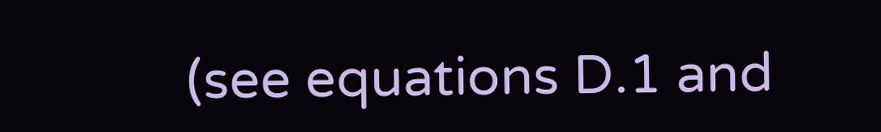(see equations D.1 and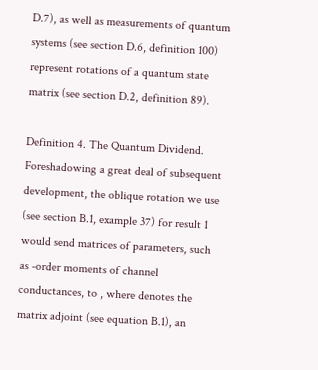D.7), as well as measurements of quantum systems (see section D.6, definition 100) represent rotations of a quantum state matrix (see section D.2, definition 89).

Definition 4. The Quantum Dividend.
Foreshadowing a great deal of subsequent development, the oblique rotation we use (see section B.1, example 37) for result 1 would send matrices of parameters, such as -order moments of channel conductances, to , where denotes the matrix adjoint (see equation B.1), an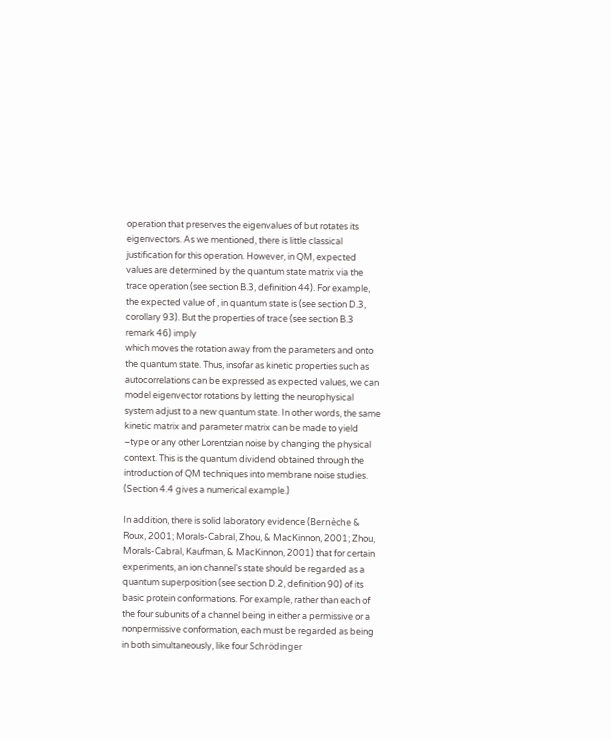operation that preserves the eigenvalues of but rotates its eigenvectors. As we mentioned, there is little classical justification for this operation. However, in QM, expected values are determined by the quantum state matrix via the trace operation (see section B.3, definition 44). For example, the expected value of , in quantum state is (see section D.3, corollary 93). But the properties of trace (see section B.3 remark 46) imply
which moves the rotation away from the parameters and onto the quantum state. Thus, insofar as kinetic properties such as autocorrelations can be expressed as expected values, we can model eigenvector rotations by letting the neurophysical system adjust to a new quantum state. In other words, the same kinetic matrix and parameter matrix can be made to yield –type or any other Lorentzian noise by changing the physical context. This is the quantum dividend obtained through the introduction of QM techniques into membrane noise studies. (Section 4.4 gives a numerical example.)

In addition, there is solid laboratory evidence (Bernèche & Roux, 2001; Morals-Cabral, Zhou, & MacKinnon, 2001; Zhou, Morals-Cabral, Kaufman, & MacKinnon, 2001) that for certain experiments, an ion channel's state should be regarded as a quantum superposition (see section D.2, definition 90) of its basic protein conformations. For example, rather than each of the four subunits of a channel being in either a permissive or a nonpermissive conformation, each must be regarded as being in both simultaneously, like four Schrödinger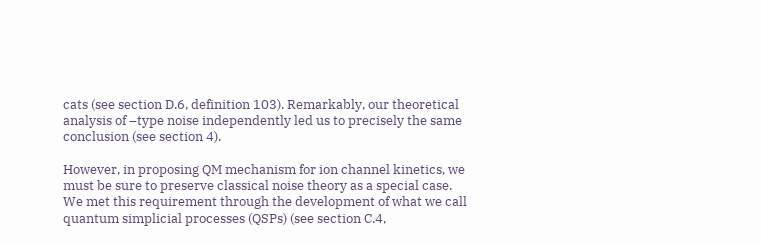cats (see section D.6, definition 103). Remarkably, our theoretical analysis of –type noise independently led us to precisely the same conclusion (see section 4).

However, in proposing QM mechanism for ion channel kinetics, we must be sure to preserve classical noise theory as a special case. We met this requirement through the development of what we call quantum simplicial processes (QSPs) (see section C.4,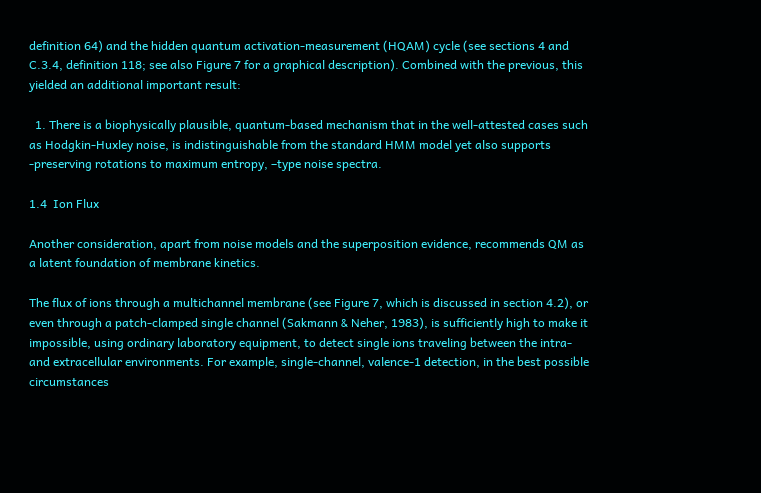definition 64) and the hidden quantum activation-measurement (HQAM) cycle (see sections 4 and C.3.4, definition 118; see also Figure 7 for a graphical description). Combined with the previous, this yielded an additional important result:

  1. There is a biophysically plausible, quantum-based mechanism that in the well-attested cases such as Hodgkin-Huxley noise, is indistinguishable from the standard HMM model yet also supports -preserving rotations to maximum entropy, –type noise spectra.

1.4  Ion Flux

Another consideration, apart from noise models and the superposition evidence, recommends QM as a latent foundation of membrane kinetics.

The flux of ions through a multichannel membrane (see Figure 7, which is discussed in section 4.2), or even through a patch-clamped single channel (Sakmann & Neher, 1983), is sufficiently high to make it impossible, using ordinary laboratory equipment, to detect single ions traveling between the intra- and extracellular environments. For example, single-channel, valence-1 detection, in the best possible circumstances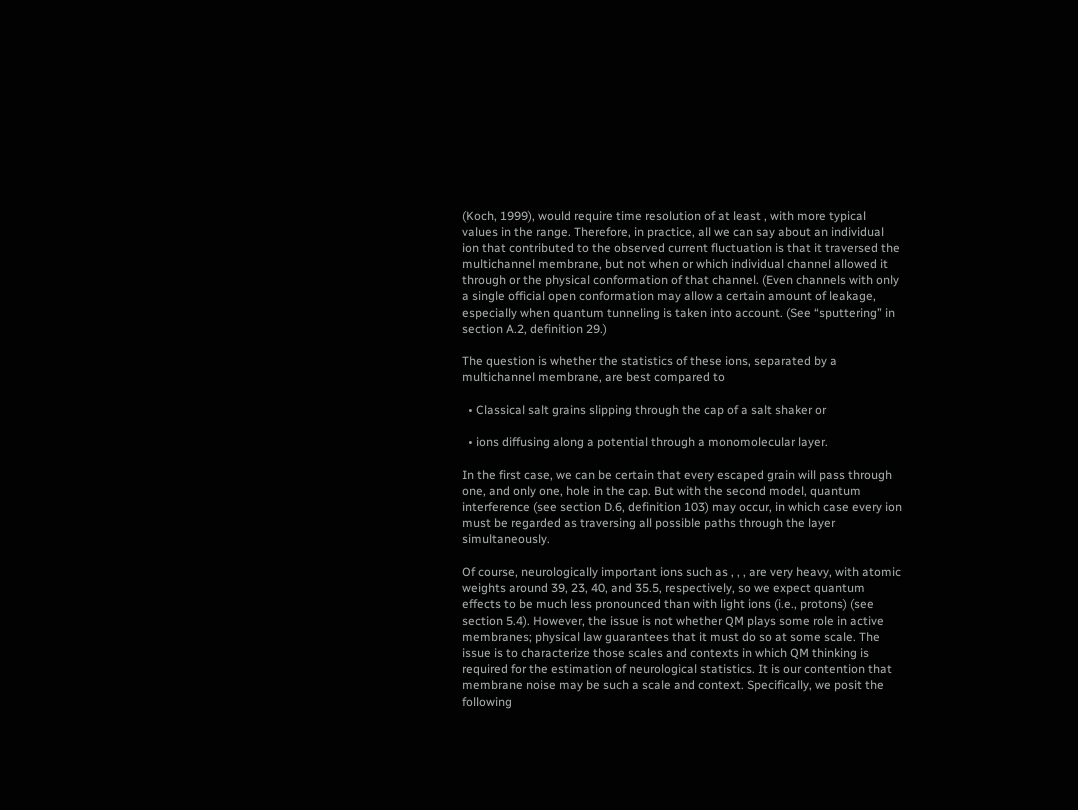(Koch, 1999), would require time resolution of at least , with more typical values in the range. Therefore, in practice, all we can say about an individual ion that contributed to the observed current fluctuation is that it traversed the multichannel membrane, but not when or which individual channel allowed it through or the physical conformation of that channel. (Even channels with only a single official open conformation may allow a certain amount of leakage, especially when quantum tunneling is taken into account. (See “sputtering” in section A.2, definition 29.)

The question is whether the statistics of these ions, separated by a multichannel membrane, are best compared to

  • Classical salt grains slipping through the cap of a salt shaker or

  • ions diffusing along a potential through a monomolecular layer.

In the first case, we can be certain that every escaped grain will pass through one, and only one, hole in the cap. But with the second model, quantum interference (see section D.6, definition 103) may occur, in which case every ion must be regarded as traversing all possible paths through the layer simultaneously.

Of course, neurologically important ions such as , , , are very heavy, with atomic weights around 39, 23, 40, and 35.5, respectively, so we expect quantum effects to be much less pronounced than with light ions (i.e., protons) (see section 5.4). However, the issue is not whether QM plays some role in active membranes; physical law guarantees that it must do so at some scale. The issue is to characterize those scales and contexts in which QM thinking is required for the estimation of neurological statistics. It is our contention that membrane noise may be such a scale and context. Specifically, we posit the following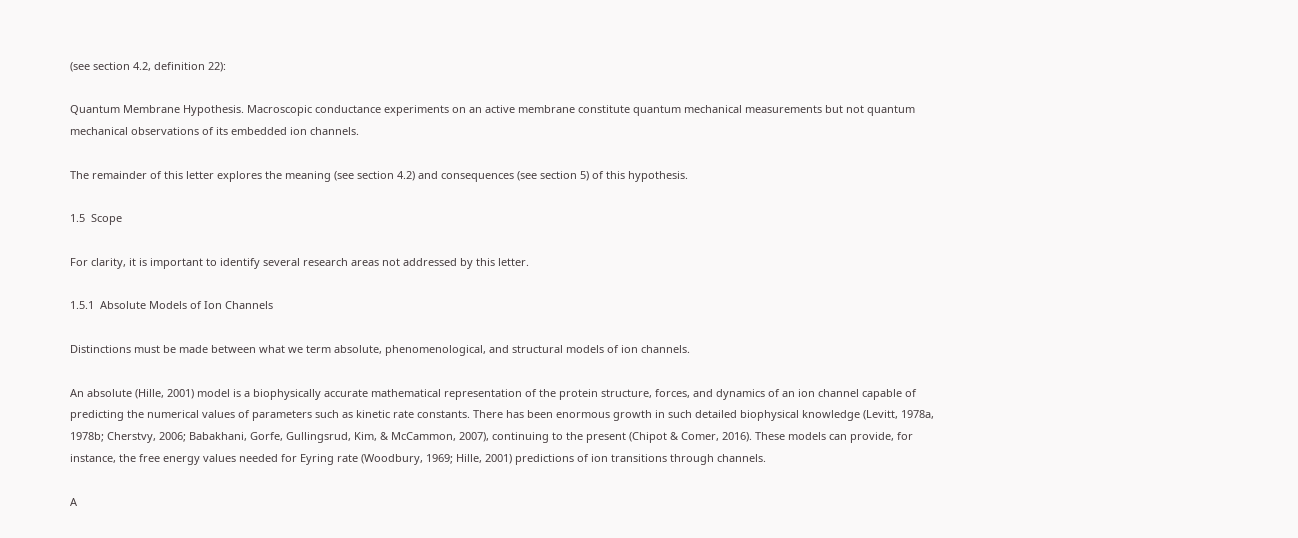(see section 4.2, definition 22):

Quantum Membrane Hypothesis. Macroscopic conductance experiments on an active membrane constitute quantum mechanical measurements but not quantum mechanical observations of its embedded ion channels.

The remainder of this letter explores the meaning (see section 4.2) and consequences (see section 5) of this hypothesis.

1.5  Scope

For clarity, it is important to identify several research areas not addressed by this letter.

1.5.1  Absolute Models of Ion Channels

Distinctions must be made between what we term absolute, phenomenological, and structural models of ion channels.

An absolute (Hille, 2001) model is a biophysically accurate mathematical representation of the protein structure, forces, and dynamics of an ion channel capable of predicting the numerical values of parameters such as kinetic rate constants. There has been enormous growth in such detailed biophysical knowledge (Levitt, 1978a, 1978b; Cherstvy, 2006; Babakhani, Gorfe, Gullingsrud, Kim, & McCammon, 2007), continuing to the present (Chipot & Comer, 2016). These models can provide, for instance, the free energy values needed for Eyring rate (Woodbury, 1969; Hille, 2001) predictions of ion transitions through channels.

A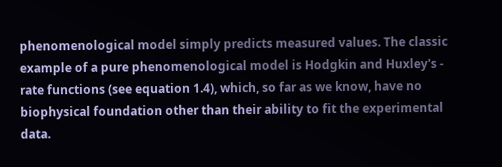phenomenological model simply predicts measured values. The classic example of a pure phenomenological model is Hodgkin and Huxley's - rate functions (see equation 1.4), which, so far as we know, have no biophysical foundation other than their ability to fit the experimental data.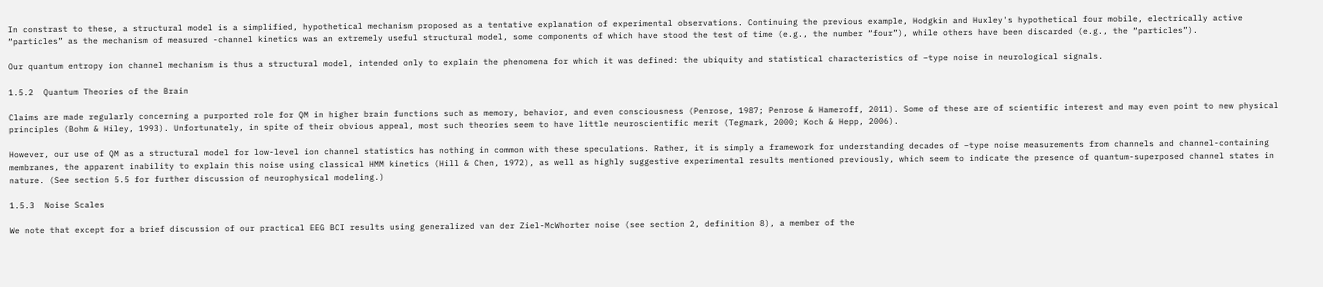In constrast to these, a structural model is a simplified, hypothetical mechanism proposed as a tentative explanation of experimental observations. Continuing the previous example, Hodgkin and Huxley's hypothetical four mobile, electrically active “particles” as the mechanism of measured -channel kinetics was an extremely useful structural model, some components of which have stood the test of time (e.g., the number “four”), while others have been discarded (e.g., the “particles”).

Our quantum entropy ion channel mechanism is thus a structural model, intended only to explain the phenomena for which it was defined: the ubiquity and statistical characteristics of –type noise in neurological signals.

1.5.2  Quantum Theories of the Brain

Claims are made regularly concerning a purported role for QM in higher brain functions such as memory, behavior, and even consciousness (Penrose, 1987; Penrose & Hameroff, 2011). Some of these are of scientific interest and may even point to new physical principles (Bohm & Hiley, 1993). Unfortunately, in spite of their obvious appeal, most such theories seem to have little neuroscientific merit (Tegmark, 2000; Koch & Hepp, 2006).

However, our use of QM as a structural model for low-level ion channel statistics has nothing in common with these speculations. Rather, it is simply a framework for understanding decades of –type noise measurements from channels and channel-containing membranes, the apparent inability to explain this noise using classical HMM kinetics (Hill & Chen, 1972), as well as highly suggestive experimental results mentioned previously, which seem to indicate the presence of quantum-superposed channel states in nature. (See section 5.5 for further discussion of neurophysical modeling.)

1.5.3  Noise Scales

We note that except for a brief discussion of our practical EEG BCI results using generalized van der Ziel-McWhorter noise (see section 2, definition 8), a member of the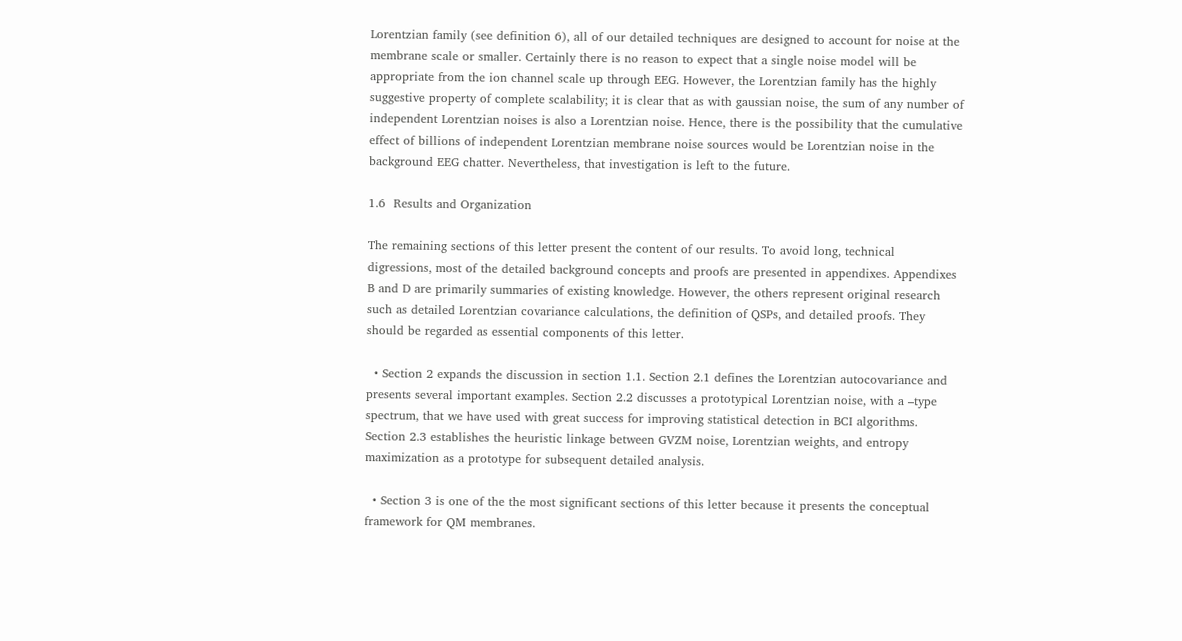Lorentzian family (see definition 6), all of our detailed techniques are designed to account for noise at the membrane scale or smaller. Certainly there is no reason to expect that a single noise model will be appropriate from the ion channel scale up through EEG. However, the Lorentzian family has the highly suggestive property of complete scalability; it is clear that as with gaussian noise, the sum of any number of independent Lorentzian noises is also a Lorentzian noise. Hence, there is the possibility that the cumulative effect of billions of independent Lorentzian membrane noise sources would be Lorentzian noise in the background EEG chatter. Nevertheless, that investigation is left to the future.

1.6  Results and Organization

The remaining sections of this letter present the content of our results. To avoid long, technical digressions, most of the detailed background concepts and proofs are presented in appendixes. Appendixes B and D are primarily summaries of existing knowledge. However, the others represent original research such as detailed Lorentzian covariance calculations, the definition of QSPs, and detailed proofs. They should be regarded as essential components of this letter.

  • Section 2 expands the discussion in section 1.1. Section 2.1 defines the Lorentzian autocovariance and presents several important examples. Section 2.2 discusses a prototypical Lorentzian noise, with a –type spectrum, that we have used with great success for improving statistical detection in BCI algorithms. Section 2.3 establishes the heuristic linkage between GVZM noise, Lorentzian weights, and entropy maximization as a prototype for subsequent detailed analysis.

  • Section 3 is one of the the most significant sections of this letter because it presents the conceptual framework for QM membranes.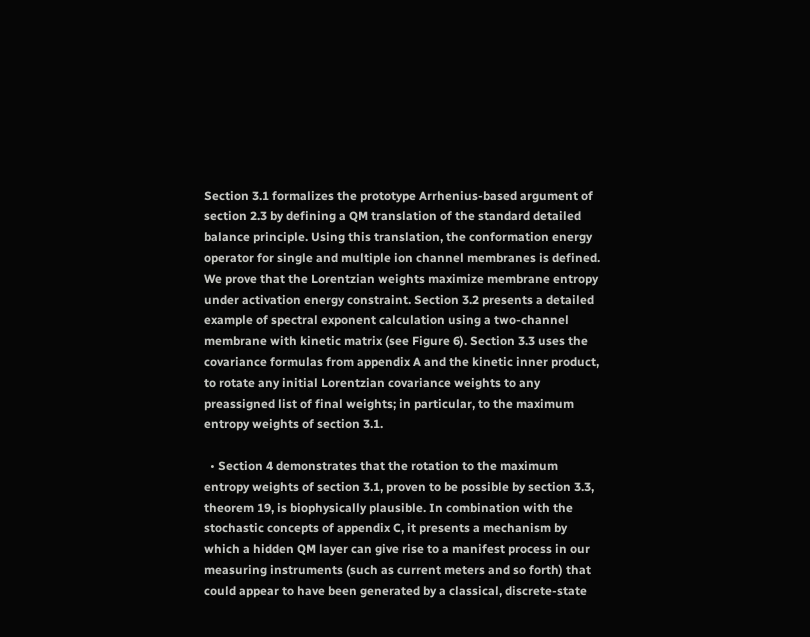Section 3.1 formalizes the prototype Arrhenius-based argument of section 2.3 by defining a QM translation of the standard detailed balance principle. Using this translation, the conformation energy operator for single and multiple ion channel membranes is defined. We prove that the Lorentzian weights maximize membrane entropy under activation energy constraint. Section 3.2 presents a detailed example of spectral exponent calculation using a two-channel membrane with kinetic matrix (see Figure 6). Section 3.3 uses the covariance formulas from appendix A and the kinetic inner product, to rotate any initial Lorentzian covariance weights to any preassigned list of final weights; in particular, to the maximum entropy weights of section 3.1.

  • Section 4 demonstrates that the rotation to the maximum entropy weights of section 3.1, proven to be possible by section 3.3, theorem 19, is biophysically plausible. In combination with the stochastic concepts of appendix C, it presents a mechanism by which a hidden QM layer can give rise to a manifest process in our measuring instruments (such as current meters and so forth) that could appear to have been generated by a classical, discrete-state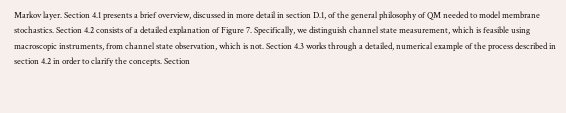Markov layer. Section 4.1 presents a brief overview, discussed in more detail in section D.1, of the general philosophy of QM needed to model membrane stochastics. Section 4.2 consists of a detailed explanation of Figure 7. Specifically, we distinguish channel state measurement, which is feasible using macroscopic instruments, from channel state observation, which is not. Section 4.3 works through a detailed, numerical example of the process described in section 4.2 in order to clarify the concepts. Section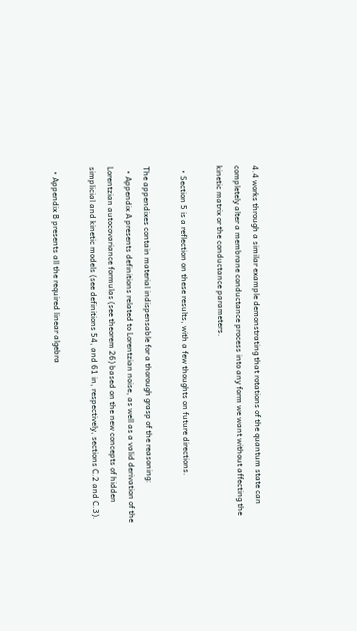4.4 works through a similar example demonstrating that rotations of the quantum state can completely alter a membrane conductance process into any form we want without affecting the kinetic matrix or the conductance parameters.

  • Section 5 is a reflection on these results, with a few thoughts on future directions.

The appendixes contain material indispensable for a thorough grasp of the reasoning:
  • Appendix A presents definitions related to Lorentzian noise, as well as a valid derivation of the Lorentzian autocovariance formulas (see theorem 26) based on the new concepts of hidden simplicial and kinetic models (see definitions 54, and 61 in, respectively, sections C.2 and C.3).

  • Appendix B presents all the required linear algebra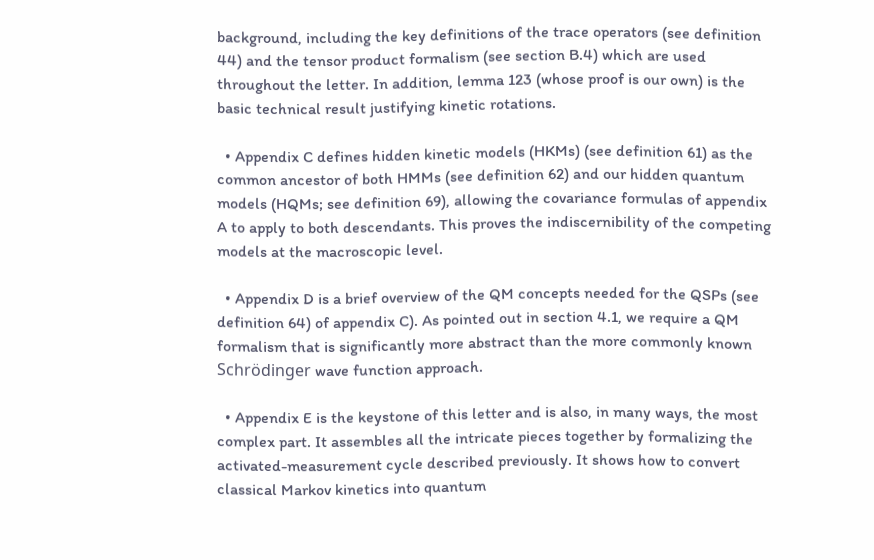background, including the key definitions of the trace operators (see definition 44) and the tensor product formalism (see section B.4) which are used throughout the letter. In addition, lemma 123 (whose proof is our own) is the basic technical result justifying kinetic rotations.

  • Appendix C defines hidden kinetic models (HKMs) (see definition 61) as the common ancestor of both HMMs (see definition 62) and our hidden quantum models (HQMs; see definition 69), allowing the covariance formulas of appendix A to apply to both descendants. This proves the indiscernibility of the competing models at the macroscopic level.

  • Appendix D is a brief overview of the QM concepts needed for the QSPs (see definition 64) of appendix C). As pointed out in section 4.1, we require a QM formalism that is significantly more abstract than the more commonly known Schrödinger wave function approach.

  • Appendix E is the keystone of this letter and is also, in many ways, the most complex part. It assembles all the intricate pieces together by formalizing the activated-measurement cycle described previously. It shows how to convert classical Markov kinetics into quantum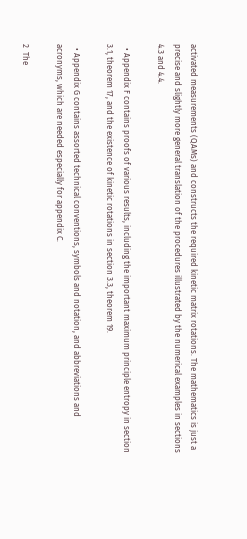activated measurements (QAMs) and constructs the required kinetic matrix rotations. The mathematics is just a precise and slightly more general translation of the procedures illustrated by the numerical examples in sections 4.3 and 4.4.

  • Appendix F contains proofs of various results, including the important maximum principle entropy in section 3.1, theorem 17, and the existence of kinetic rotations in section 3.3, theorem 19.

  • Appendix G contains assorted technical conventions, symbols and notation, and abbreviations and acronyms, which are needed especially for appendix C.

2  The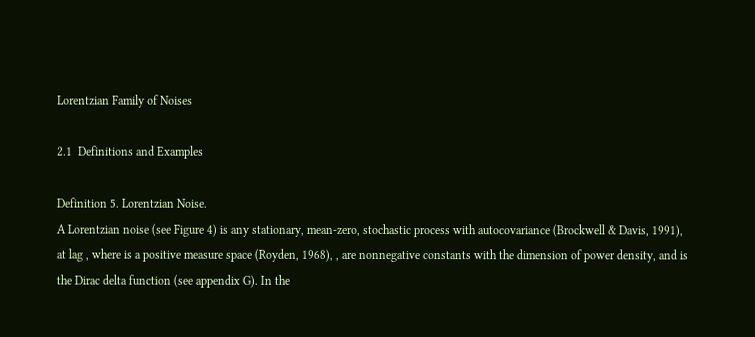Lorentzian Family of Noises

2.1  Definitions and Examples

Definition 5. Lorentzian Noise.
A Lorentzian noise (see Figure 4) is any stationary, mean-zero, stochastic process with autocovariance (Brockwell & Davis, 1991),
at lag , where is a positive measure space (Royden, 1968), , are nonnegative constants with the dimension of power density, and is the Dirac delta function (see appendix G). In the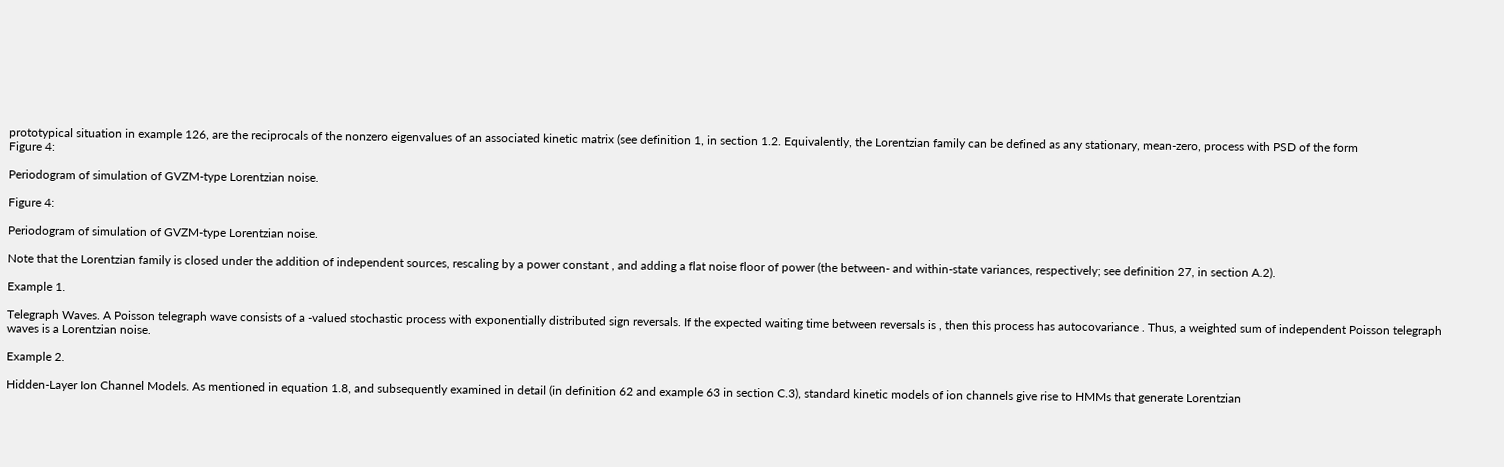prototypical situation in example 126, are the reciprocals of the nonzero eigenvalues of an associated kinetic matrix (see definition 1, in section 1.2. Equivalently, the Lorentzian family can be defined as any stationary, mean-zero, process with PSD of the form
Figure 4:

Periodogram of simulation of GVZM-type Lorentzian noise.

Figure 4:

Periodogram of simulation of GVZM-type Lorentzian noise.

Note that the Lorentzian family is closed under the addition of independent sources, rescaling by a power constant , and adding a flat noise floor of power (the between- and within-state variances, respectively; see definition 27, in section A.2).

Example 1.

Telegraph Waves. A Poisson telegraph wave consists of a -valued stochastic process with exponentially distributed sign reversals. If the expected waiting time between reversals is , then this process has autocovariance . Thus, a weighted sum of independent Poisson telegraph waves is a Lorentzian noise.

Example 2.

Hidden-Layer Ion Channel Models. As mentioned in equation 1.8, and subsequently examined in detail (in definition 62 and example 63 in section C.3), standard kinetic models of ion channels give rise to HMMs that generate Lorentzian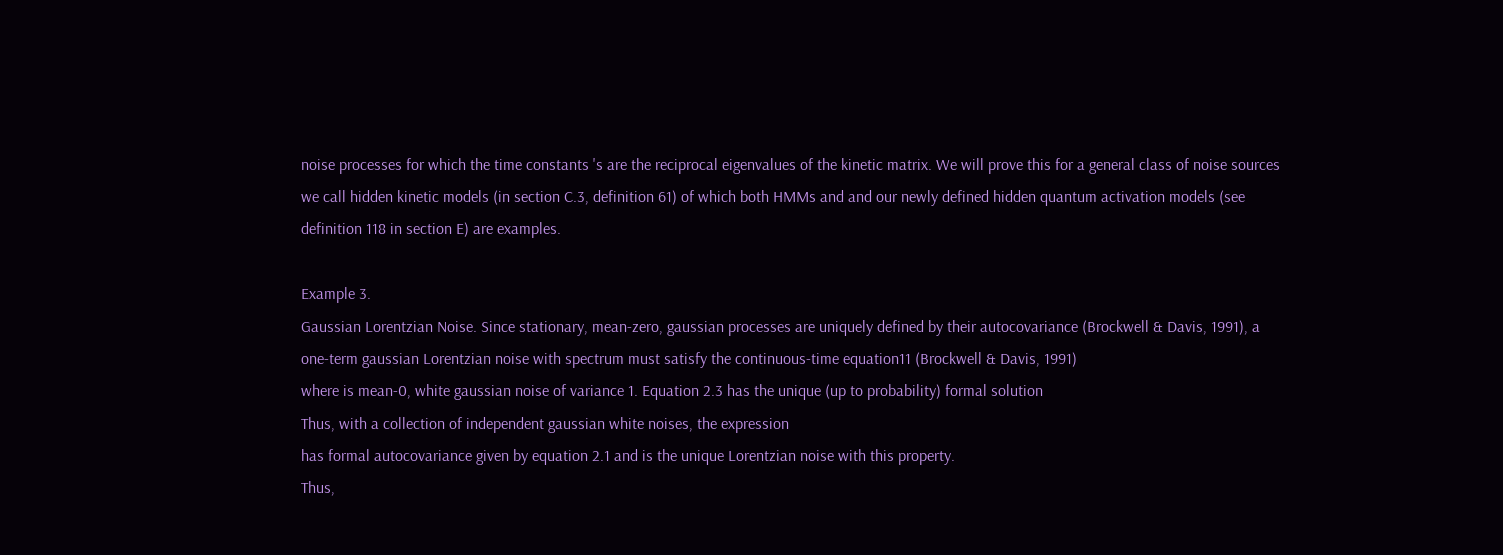noise processes for which the time constants 's are the reciprocal eigenvalues of the kinetic matrix. We will prove this for a general class of noise sources we call hidden kinetic models (in section C.3, definition 61) of which both HMMs and and our newly defined hidden quantum activation models (see definition 118 in section E) are examples.

Example 3.
Gaussian Lorentzian Noise. Since stationary, mean-zero, gaussian processes are uniquely defined by their autocovariance (Brockwell & Davis, 1991), a one-term gaussian Lorentzian noise with spectrum must satisfy the continuous-time equation11 (Brockwell & Davis, 1991)
where is mean-0, white gaussian noise of variance 1. Equation 2.3 has the unique (up to probability) formal solution
Thus, with a collection of independent gaussian white noises, the expression
has formal autocovariance given by equation 2.1 and is the unique Lorentzian noise with this property.
Thus,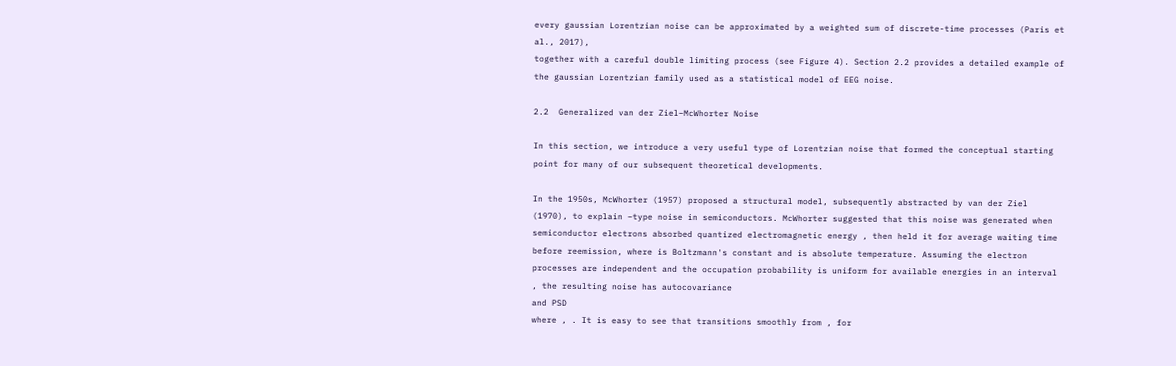every gaussian Lorentzian noise can be approximated by a weighted sum of discrete-time processes (Paris et al., 2017),
together with a careful double limiting process (see Figure 4). Section 2.2 provides a detailed example of the gaussian Lorentzian family used as a statistical model of EEG noise.

2.2  Generalized van der Ziel–McWhorter Noise

In this section, we introduce a very useful type of Lorentzian noise that formed the conceptual starting point for many of our subsequent theoretical developments.

In the 1950s, McWhorter (1957) proposed a structural model, subsequently abstracted by van der Ziel (1970), to explain –type noise in semiconductors. McWhorter suggested that this noise was generated when semiconductor electrons absorbed quantized electromagnetic energy , then held it for average waiting time
before reemission, where is Boltzmann's constant and is absolute temperature. Assuming the electron processes are independent and the occupation probability is uniform for available energies in an interval , the resulting noise has autocovariance
and PSD
where , . It is easy to see that transitions smoothly from , for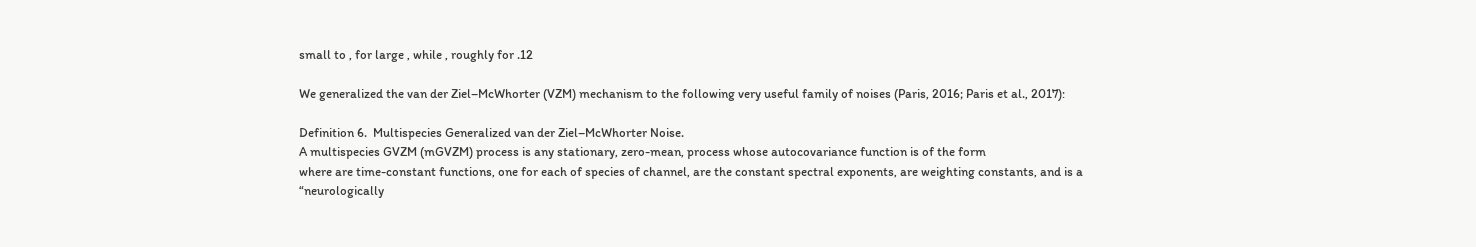small to , for large , while , roughly for .12

We generalized the van der Ziel–McWhorter (VZM) mechanism to the following very useful family of noises (Paris, 2016; Paris et al., 2017):

Definition 6.  Multispecies Generalized van der Ziel–McWhorter Noise.
A multispecies GVZM (mGVZM) process is any stationary, zero-mean, process whose autocovariance function is of the form
where are time-constant functions, one for each of species of channel, are the constant spectral exponents, are weighting constants, and is a “neurologically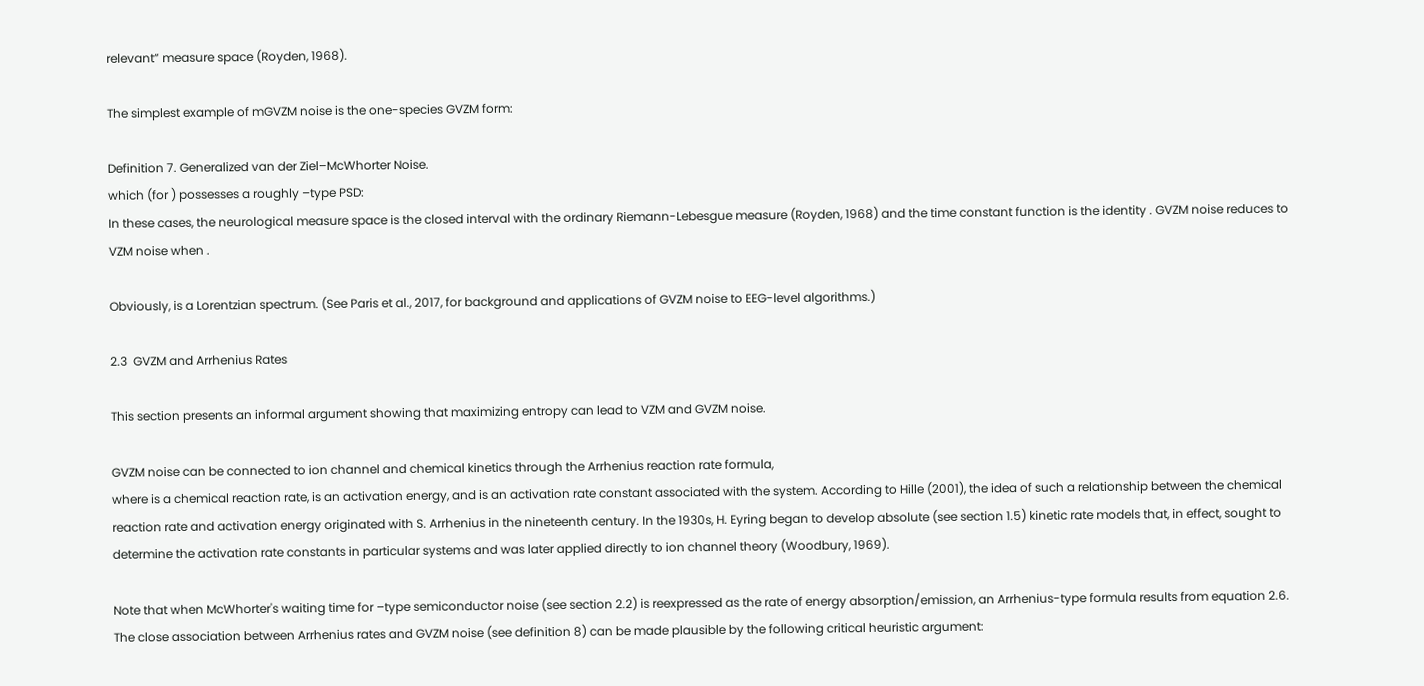relevant” measure space (Royden, 1968).

The simplest example of mGVZM noise is the one-species GVZM form:

Definition 7. Generalized van der Ziel–McWhorter Noise.
which (for ) possesses a roughly –type PSD:
In these cases, the neurological measure space is the closed interval with the ordinary Riemann-Lebesgue measure (Royden, 1968) and the time constant function is the identity . GVZM noise reduces to VZM noise when .

Obviously, is a Lorentzian spectrum. (See Paris et al., 2017, for background and applications of GVZM noise to EEG-level algorithms.)

2.3  GVZM and Arrhenius Rates

This section presents an informal argument showing that maximizing entropy can lead to VZM and GVZM noise.

GVZM noise can be connected to ion channel and chemical kinetics through the Arrhenius reaction rate formula,
where is a chemical reaction rate, is an activation energy, and is an activation rate constant associated with the system. According to Hille (2001), the idea of such a relationship between the chemical reaction rate and activation energy originated with S. Arrhenius in the nineteenth century. In the 1930s, H. Eyring began to develop absolute (see section 1.5) kinetic rate models that, in effect, sought to determine the activation rate constants in particular systems and was later applied directly to ion channel theory (Woodbury, 1969).

Note that when McWhorter's waiting time for –type semiconductor noise (see section 2.2) is reexpressed as the rate of energy absorption/emission, an Arrhenius-type formula results from equation 2.6. The close association between Arrhenius rates and GVZM noise (see definition 8) can be made plausible by the following critical heuristic argument: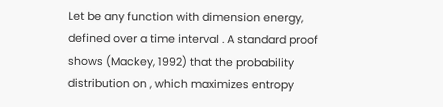Let be any function with dimension energy, defined over a time interval . A standard proof shows (Mackey, 1992) that the probability distribution on , which maximizes entropy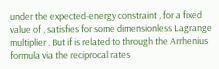under the expected-energy constraint , for a fixed value of , satisfies for some dimensionless Lagrange multiplier . But if is related to through the Arrhenius formula via the reciprocal rates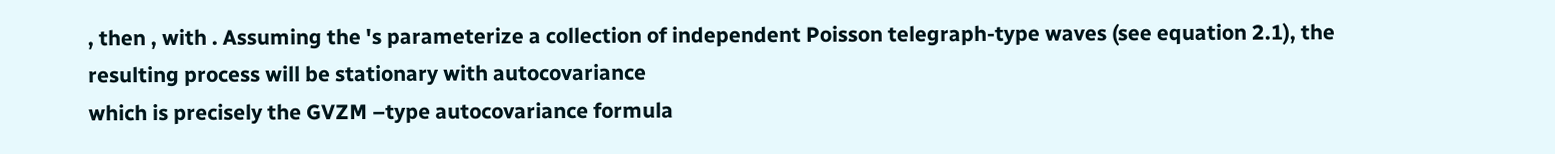, then , with . Assuming the 's parameterize a collection of independent Poisson telegraph-type waves (see equation 2.1), the resulting process will be stationary with autocovariance
which is precisely the GVZM –type autocovariance formula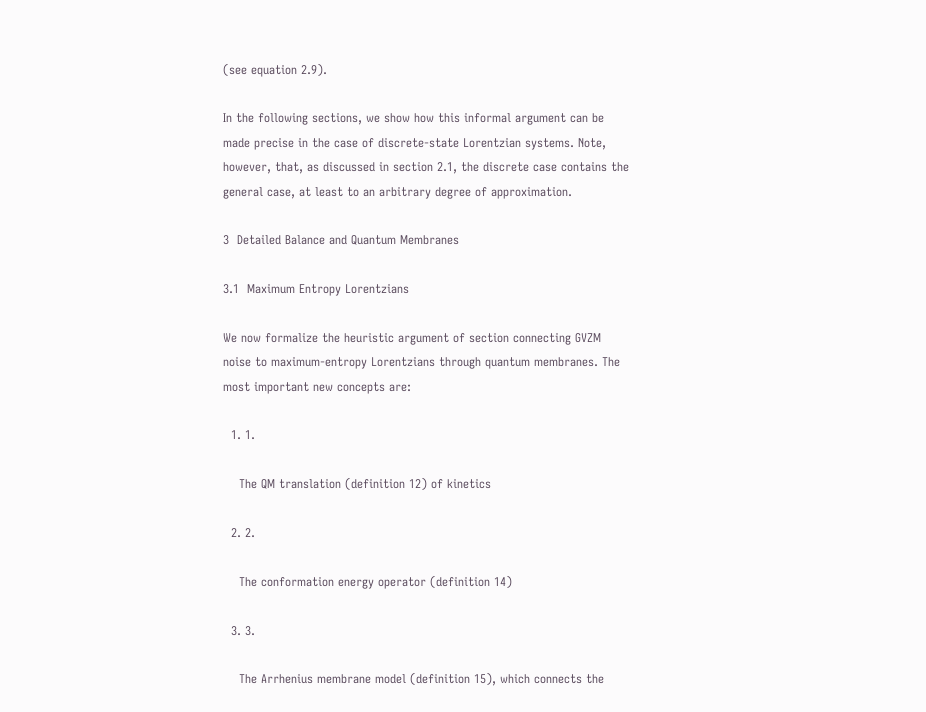(see equation 2.9).

In the following sections, we show how this informal argument can be made precise in the case of discrete-state Lorentzian systems. Note, however, that, as discussed in section 2.1, the discrete case contains the general case, at least to an arbitrary degree of approximation.

3  Detailed Balance and Quantum Membranes

3.1  Maximum Entropy Lorentzians

We now formalize the heuristic argument of section connecting GVZM noise to maximum-entropy Lorentzians through quantum membranes. The most important new concepts are:

  1. 1.

    The QM translation (definition 12) of kinetics

  2. 2.

    The conformation energy operator (definition 14)

  3. 3.

    The Arrhenius membrane model (definition 15), which connects the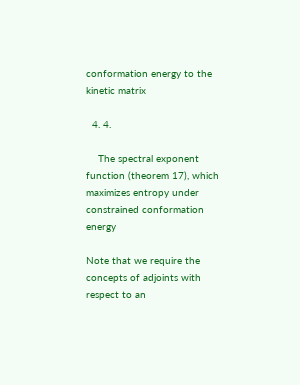conformation energy to the kinetic matrix

  4. 4.

    The spectral exponent function (theorem 17), which maximizes entropy under constrained conformation energy

Note that we require the concepts of adjoints with respect to an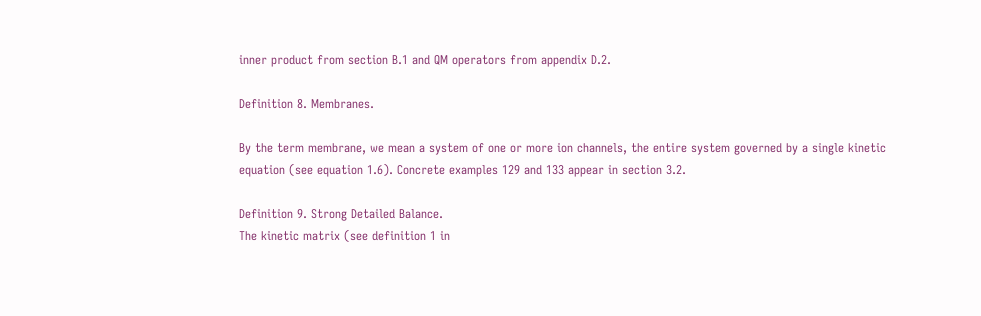inner product from section B.1 and QM operators from appendix D.2.

Definition 8. Membranes.

By the term membrane, we mean a system of one or more ion channels, the entire system governed by a single kinetic equation (see equation 1.6). Concrete examples 129 and 133 appear in section 3.2.

Definition 9. Strong Detailed Balance.
The kinetic matrix (see definition 1 in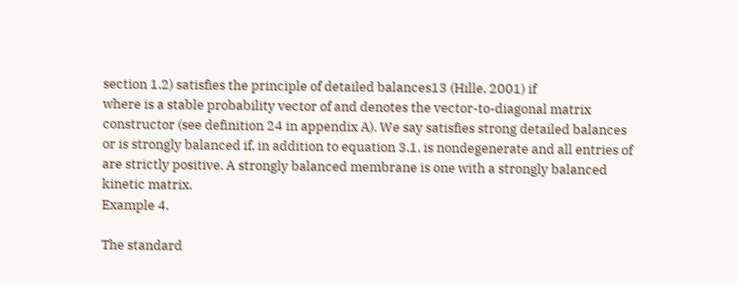section 1.2) satisfies the principle of detailed balances13 (Hille, 2001) if
where is a stable probability vector of and denotes the vector-to-diagonal matrix constructor (see definition 24 in appendix A). We say satisfies strong detailed balances or is strongly balanced if, in addition to equation 3.1, is nondegenerate and all entries of are strictly positive. A strongly balanced membrane is one with a strongly balanced kinetic matrix.
Example 4.

The standard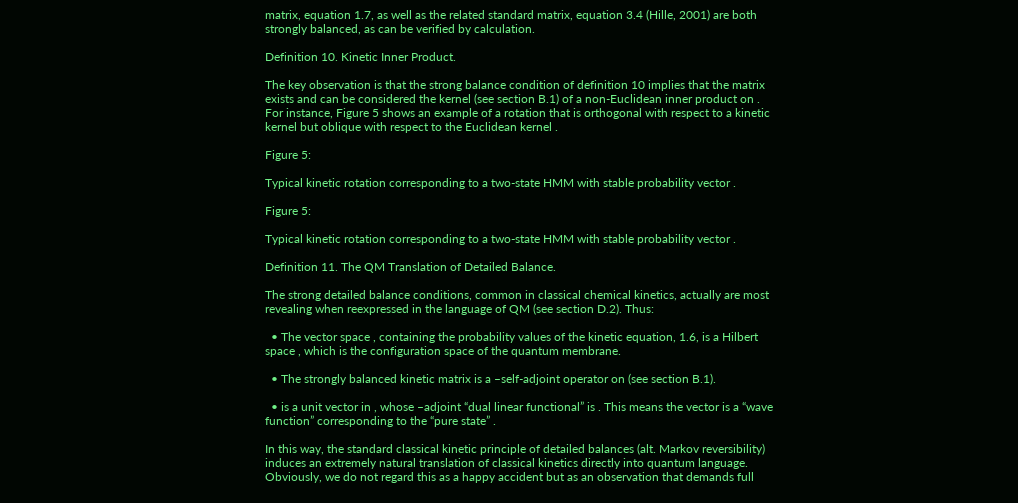matrix, equation 1.7, as well as the related standard matrix, equation 3.4 (Hille, 2001) are both strongly balanced, as can be verified by calculation.

Definition 10. Kinetic Inner Product.

The key observation is that the strong balance condition of definition 10 implies that the matrix exists and can be considered the kernel (see section B.1) of a non-Euclidean inner product on . For instance, Figure 5 shows an example of a rotation that is orthogonal with respect to a kinetic kernel but oblique with respect to the Euclidean kernel .

Figure 5:

Typical kinetic rotation corresponding to a two-state HMM with stable probability vector .

Figure 5:

Typical kinetic rotation corresponding to a two-state HMM with stable probability vector .

Definition 11. The QM Translation of Detailed Balance.

The strong detailed balance conditions, common in classical chemical kinetics, actually are most revealing when reexpressed in the language of QM (see section D.2). Thus:

  • The vector space , containing the probability values of the kinetic equation, 1.6, is a Hilbert space , which is the configuration space of the quantum membrane.

  • The strongly balanced kinetic matrix is a –self-adjoint operator on (see section B.1).

  • is a unit vector in , whose –adjoint “dual linear functional” is . This means the vector is a “wave function” corresponding to the “pure state” .

In this way, the standard classical kinetic principle of detailed balances (alt. Markov reversibility) induces an extremely natural translation of classical kinetics directly into quantum language. Obviously, we do not regard this as a happy accident but as an observation that demands full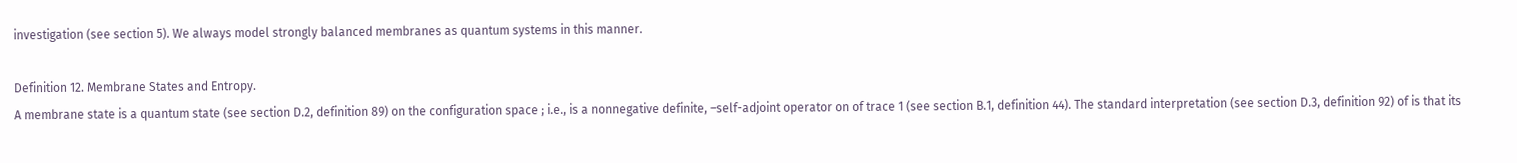investigation (see section 5). We always model strongly balanced membranes as quantum systems in this manner.

Definition 12. Membrane States and Entropy.
A membrane state is a quantum state (see section D.2, definition 89) on the configuration space ; i.e., is a nonnegative definite, –self-adjoint operator on of trace 1 (see section B.1, definition 44). The standard interpretation (see section D.3, definition 92) of is that its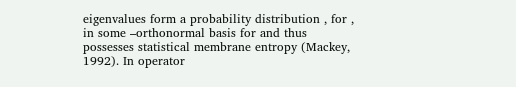eigenvalues form a probability distribution , for , in some –orthonormal basis for and thus possesses statistical membrane entropy (Mackey, 1992). In operator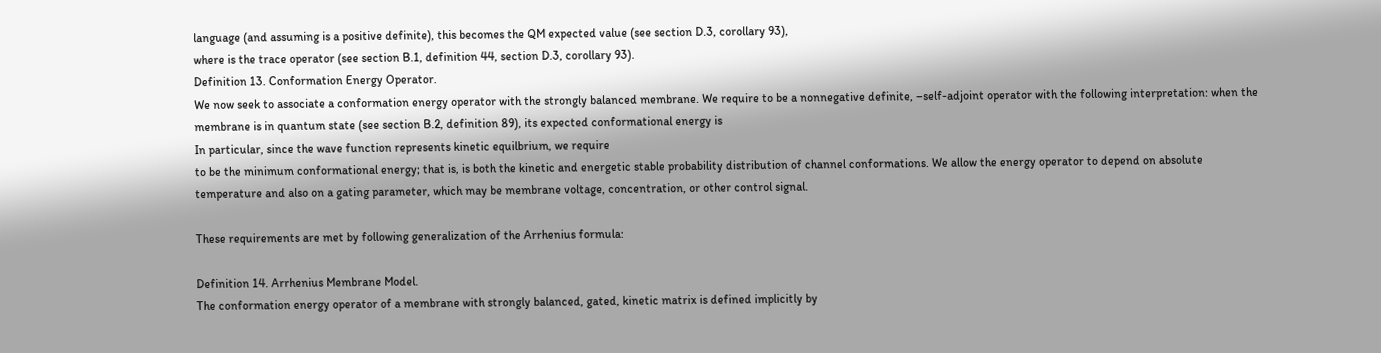language (and assuming is a positive definite), this becomes the QM expected value (see section D.3, corollary 93),
where is the trace operator (see section B.1, definition 44, section D.3, corollary 93).
Definition 13. Conformation Energy Operator.
We now seek to associate a conformation energy operator with the strongly balanced membrane. We require to be a nonnegative definite, –self-adjoint operator with the following interpretation: when the membrane is in quantum state (see section B.2, definition 89), its expected conformational energy is
In particular, since the wave function represents kinetic equilbrium, we require
to be the minimum conformational energy; that is, is both the kinetic and energetic stable probability distribution of channel conformations. We allow the energy operator to depend on absolute temperature and also on a gating parameter, which may be membrane voltage, concentration, or other control signal.

These requirements are met by following generalization of the Arrhenius formula:

Definition 14. Arrhenius Membrane Model.
The conformation energy operator of a membrane with strongly balanced, gated, kinetic matrix is defined implicitly by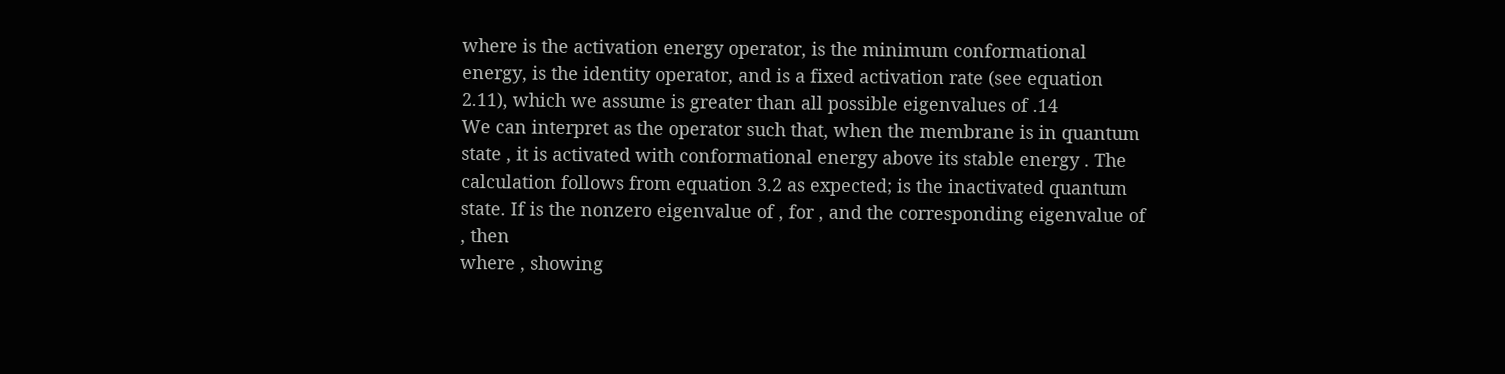where is the activation energy operator, is the minimum conformational energy, is the identity operator, and is a fixed activation rate (see equation 2.11), which we assume is greater than all possible eigenvalues of .14
We can interpret as the operator such that, when the membrane is in quantum state , it is activated with conformational energy above its stable energy . The calculation follows from equation 3.2 as expected; is the inactivated quantum state. If is the nonzero eigenvalue of , for , and the corresponding eigenvalue of , then
where , showing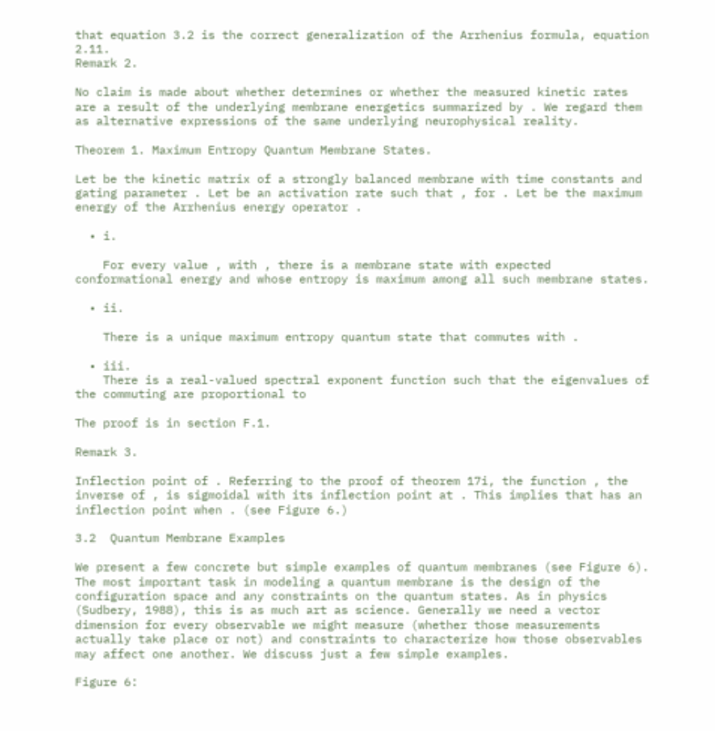that equation 3.2 is the correct generalization of the Arrhenius formula, equation 2.11.
Remark 2.

No claim is made about whether determines or whether the measured kinetic rates are a result of the underlying membrane energetics summarized by . We regard them as alternative expressions of the same underlying neurophysical reality.

Theorem 1. Maximum Entropy Quantum Membrane States.

Let be the kinetic matrix of a strongly balanced membrane with time constants and gating parameter . Let be an activation rate such that , for . Let be the maximum energy of the Arrhenius energy operator .

  • i.

    For every value , with , there is a membrane state with expected conformational energy and whose entropy is maximum among all such membrane states.

  • ii.

    There is a unique maximum entropy quantum state that commutes with .

  • iii.
    There is a real-valued spectral exponent function such that the eigenvalues of the commuting are proportional to

The proof is in section F.1.

Remark 3.

Inflection point of . Referring to the proof of theorem 17i, the function , the inverse of , is sigmoidal with its inflection point at . This implies that has an inflection point when . (see Figure 6.)

3.2  Quantum Membrane Examples

We present a few concrete but simple examples of quantum membranes (see Figure 6). The most important task in modeling a quantum membrane is the design of the configuration space and any constraints on the quantum states. As in physics (Sudbery, 1988), this is as much art as science. Generally we need a vector dimension for every observable we might measure (whether those measurements actually take place or not) and constraints to characterize how those observables may affect one another. We discuss just a few simple examples.

Figure 6: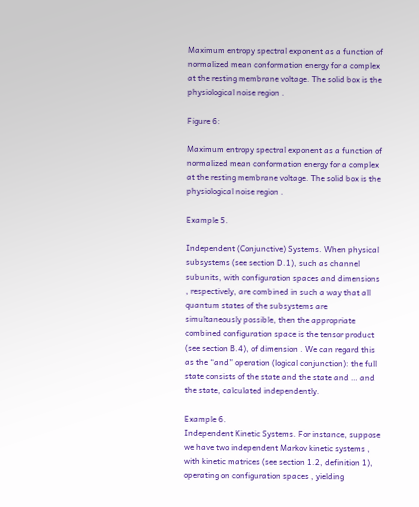Maximum entropy spectral exponent as a function of normalized mean conformation energy for a complex at the resting membrane voltage. The solid box is the physiological noise region .

Figure 6:

Maximum entropy spectral exponent as a function of normalized mean conformation energy for a complex at the resting membrane voltage. The solid box is the physiological noise region .

Example 5.

Independent (Conjunctive) Systems. When physical subsystems (see section D.1), such as channel subunits, with configuration spaces and dimensions , respectively, are combined in such a way that all quantum states of the subsystems are simultaneously possible, then the appropriate combined configuration space is the tensor product (see section B.4), of dimension . We can regard this as the “and” operation (logical conjunction): the full state consists of the state and the state and … and the state, calculated independently.

Example 6.
Independent Kinetic Systems. For instance, suppose we have two independent Markov kinetic systems , with kinetic matrices (see section 1.2, definition 1), operating on configuration spaces , yielding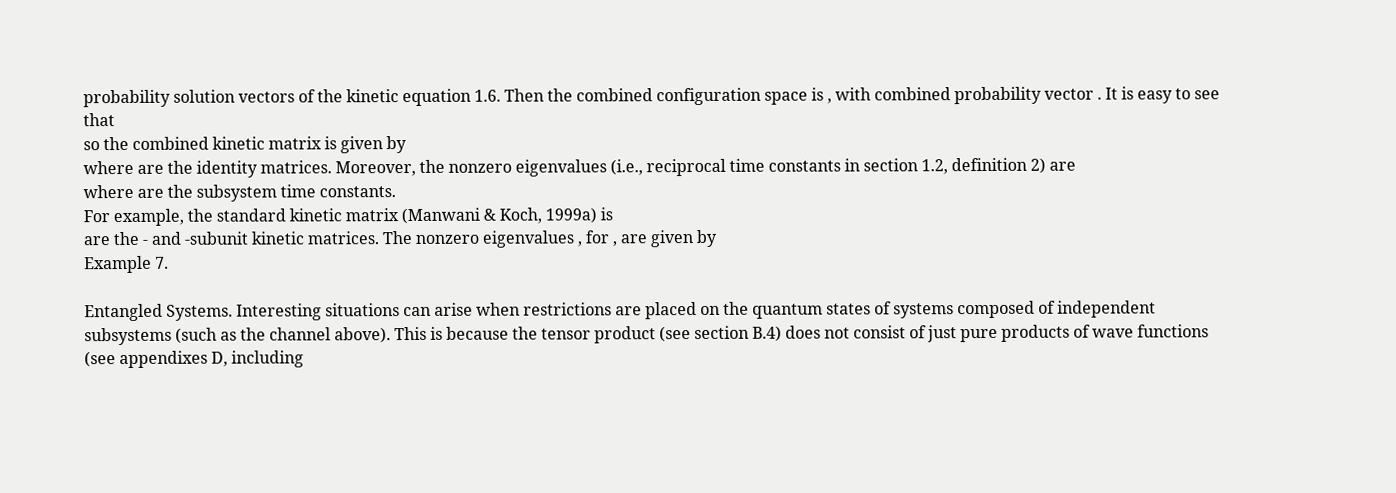probability solution vectors of the kinetic equation 1.6. Then the combined configuration space is , with combined probability vector . It is easy to see that
so the combined kinetic matrix is given by
where are the identity matrices. Moreover, the nonzero eigenvalues (i.e., reciprocal time constants in section 1.2, definition 2) are
where are the subsystem time constants.
For example, the standard kinetic matrix (Manwani & Koch, 1999a) is
are the - and -subunit kinetic matrices. The nonzero eigenvalues , for , are given by
Example 7.

Entangled Systems. Interesting situations can arise when restrictions are placed on the quantum states of systems composed of independent subsystems (such as the channel above). This is because the tensor product (see section B.4) does not consist of just pure products of wave functions (see appendixes D, including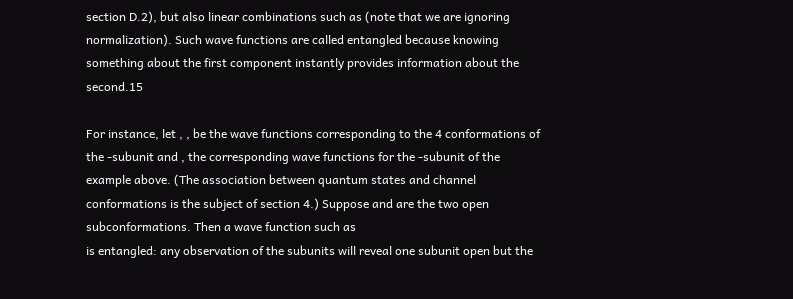section D.2), but also linear combinations such as (note that we are ignoring normalization). Such wave functions are called entangled because knowing something about the first component instantly provides information about the second.15

For instance, let , , be the wave functions corresponding to the 4 conformations of the -subunit and , the corresponding wave functions for the -subunit of the example above. (The association between quantum states and channel conformations is the subject of section 4.) Suppose and are the two open subconformations. Then a wave function such as
is entangled: any observation of the subunits will reveal one subunit open but the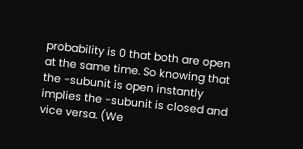probability is 0 that both are open at the same time. So knowing that the -subunit is open instantly implies the -subunit is closed and vice versa. (We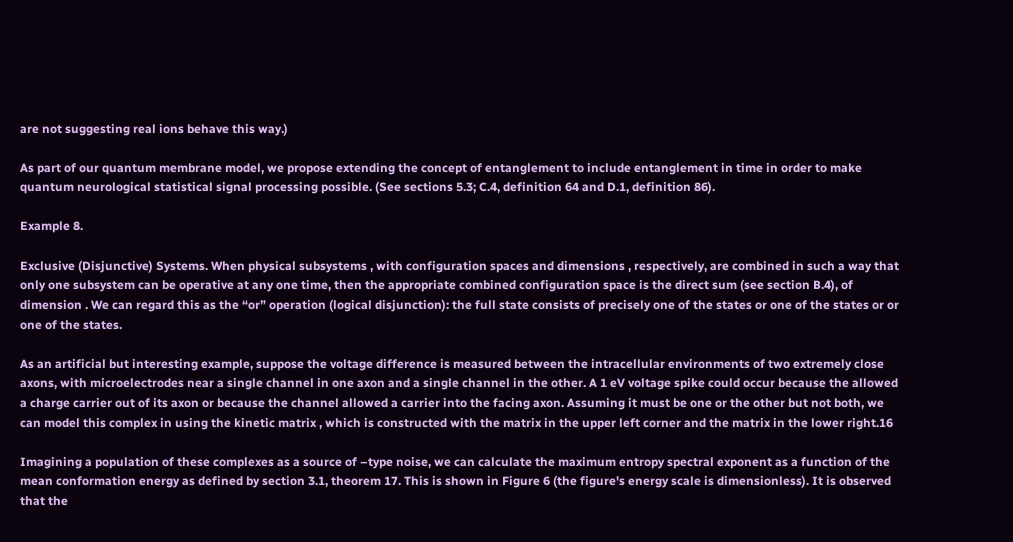are not suggesting real ions behave this way.)

As part of our quantum membrane model, we propose extending the concept of entanglement to include entanglement in time in order to make quantum neurological statistical signal processing possible. (See sections 5.3; C.4, definition 64 and D.1, definition 86).

Example 8.

Exclusive (Disjunctive) Systems. When physical subsystems , with configuration spaces and dimensions , respectively, are combined in such a way that only one subsystem can be operative at any one time, then the appropriate combined configuration space is the direct sum (see section B.4), of dimension . We can regard this as the “or” operation (logical disjunction): the full state consists of precisely one of the states or one of the states or or one of the states.

As an artificial but interesting example, suppose the voltage difference is measured between the intracellular environments of two extremely close axons, with microelectrodes near a single channel in one axon and a single channel in the other. A 1 eV voltage spike could occur because the allowed a charge carrier out of its axon or because the channel allowed a carrier into the facing axon. Assuming it must be one or the other but not both, we can model this complex in using the kinetic matrix , which is constructed with the matrix in the upper left corner and the matrix in the lower right.16

Imagining a population of these complexes as a source of –type noise, we can calculate the maximum entropy spectral exponent as a function of the mean conformation energy as defined by section 3.1, theorem 17. This is shown in Figure 6 (the figure's energy scale is dimensionless). It is observed that the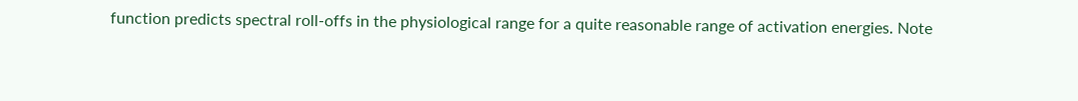function predicts spectral roll-offs in the physiological range for a quite reasonable range of activation energies. Note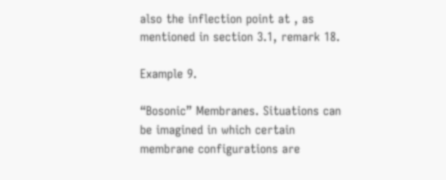also the inflection point at , as mentioned in section 3.1, remark 18.

Example 9.

“Bosonic” Membranes. Situations can be imagined in which certain membrane configurations are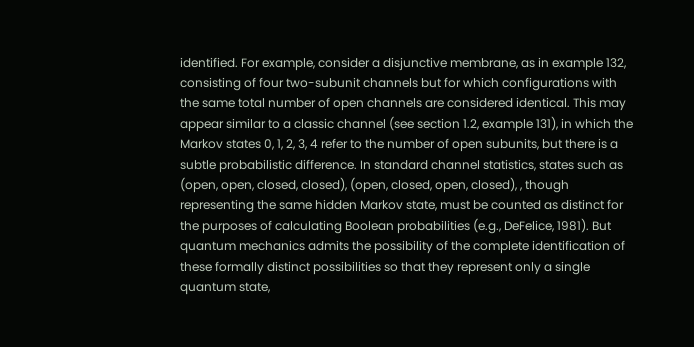identified. For example, consider a disjunctive membrane, as in example 132, consisting of four two-subunit channels but for which configurations with the same total number of open channels are considered identical. This may appear similar to a classic channel (see section 1.2, example 131), in which the Markov states 0, 1, 2, 3, 4 refer to the number of open subunits, but there is a subtle probabilistic difference. In standard channel statistics, states such as (open, open, closed, closed), (open, closed, open, closed), , though representing the same hidden Markov state, must be counted as distinct for the purposes of calculating Boolean probabilities (e.g., DeFelice, 1981). But quantum mechanics admits the possibility of the complete identification of these formally distinct possibilities so that they represent only a single quantum state,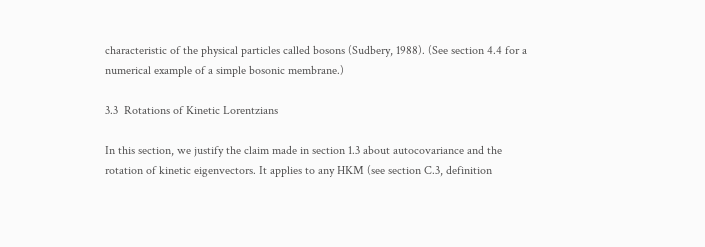characteristic of the physical particles called bosons (Sudbery, 1988). (See section 4.4 for a numerical example of a simple bosonic membrane.)

3.3  Rotations of Kinetic Lorentzians

In this section, we justify the claim made in section 1.3 about autocovariance and the rotation of kinetic eigenvectors. It applies to any HKM (see section C.3, definition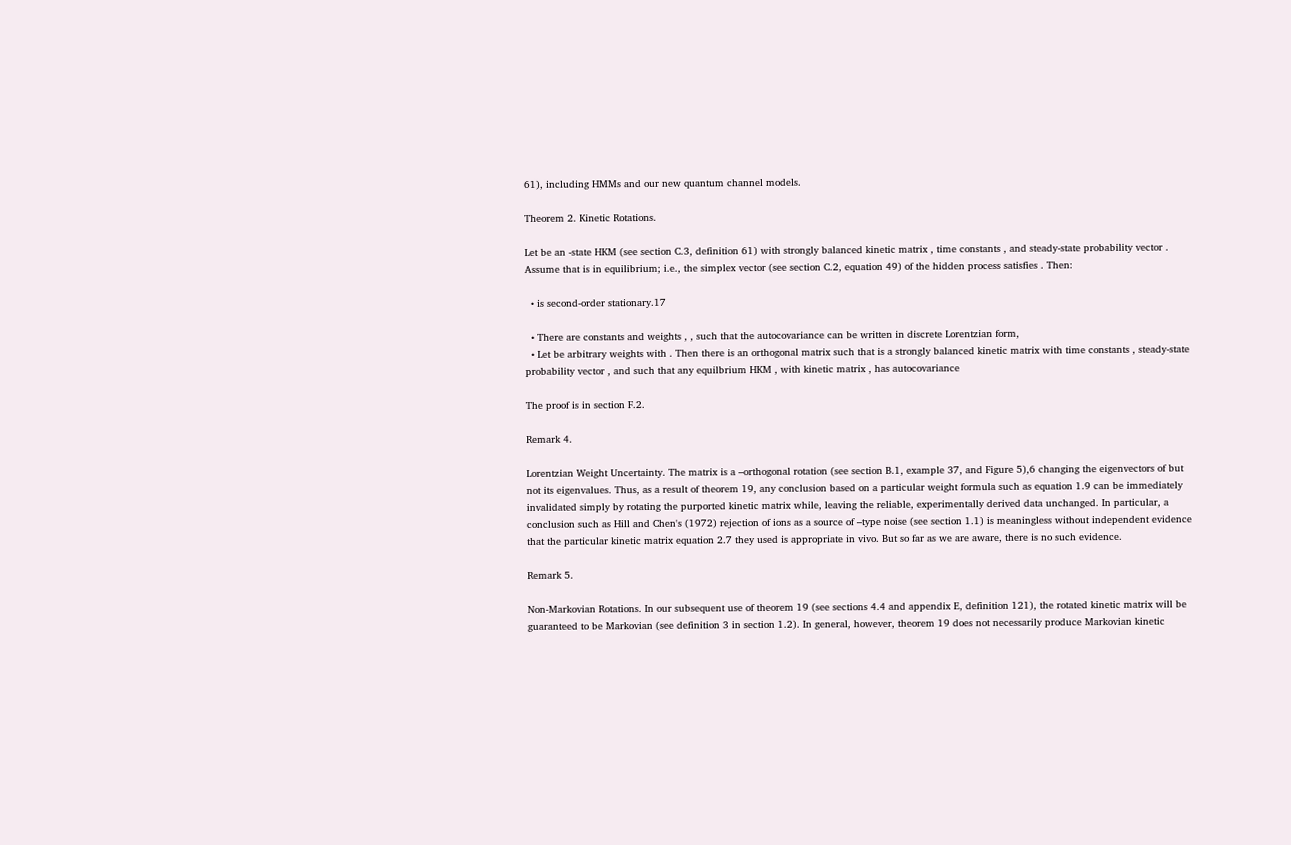61), including HMMs and our new quantum channel models.

Theorem 2. Kinetic Rotations.

Let be an -state HKM (see section C.3, definition 61) with strongly balanced kinetic matrix , time constants , and steady-state probability vector . Assume that is in equilibrium; i.e., the simplex vector (see section C.2, equation 49) of the hidden process satisfies . Then:

  • is second-order stationary.17

  • There are constants and weights , , such that the autocovariance can be written in discrete Lorentzian form,
  • Let be arbitrary weights with . Then there is an orthogonal matrix such that is a strongly balanced kinetic matrix with time constants , steady-state probability vector , and such that any equilbrium HKM , with kinetic matrix , has autocovariance

The proof is in section F.2.

Remark 4.

Lorentzian Weight Uncertainty. The matrix is a –orthogonal rotation (see section B.1, example 37, and Figure 5),6 changing the eigenvectors of but not its eigenvalues. Thus, as a result of theorem 19, any conclusion based on a particular weight formula such as equation 1.9 can be immediately invalidated simply by rotating the purported kinetic matrix while, leaving the reliable, experimentally derived data unchanged. In particular, a conclusion such as Hill and Chen's (1972) rejection of ions as a source of –type noise (see section 1.1) is meaningless without independent evidence that the particular kinetic matrix equation 2.7 they used is appropriate in vivo. But so far as we are aware, there is no such evidence.

Remark 5.

Non-Markovian Rotations. In our subsequent use of theorem 19 (see sections 4.4 and appendix E, definition 121), the rotated kinetic matrix will be guaranteed to be Markovian (see definition 3 in section 1.2). In general, however, theorem 19 does not necessarily produce Markovian kinetic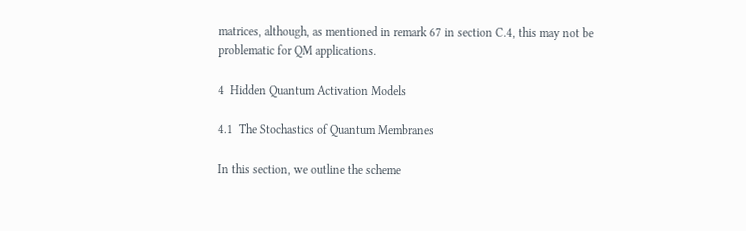matrices, although, as mentioned in remark 67 in section C.4, this may not be problematic for QM applications.

4  Hidden Quantum Activation Models

4.1  The Stochastics of Quantum Membranes

In this section, we outline the scheme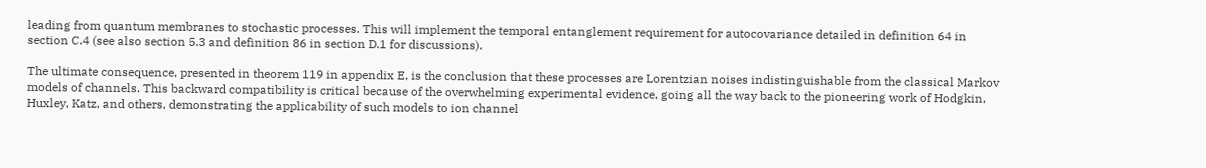leading from quantum membranes to stochastic processes. This will implement the temporal entanglement requirement for autocovariance detailed in definition 64 in section C.4 (see also section 5.3 and definition 86 in section D.1 for discussions).

The ultimate consequence, presented in theorem 119 in appendix E, is the conclusion that these processes are Lorentzian noises indistinguishable from the classical Markov models of channels. This backward compatibility is critical because of the overwhelming experimental evidence, going all the way back to the pioneering work of Hodgkin, Huxley, Katz, and others, demonstrating the applicability of such models to ion channel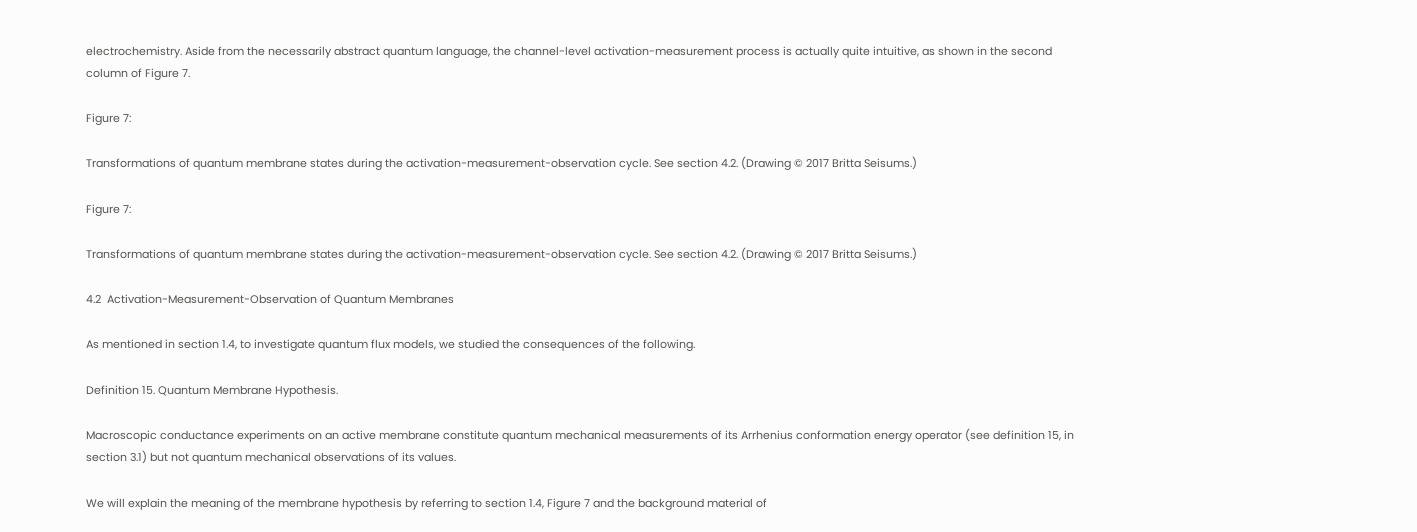electrochemistry. Aside from the necessarily abstract quantum language, the channel-level activation-measurement process is actually quite intuitive, as shown in the second column of Figure 7.

Figure 7:

Transformations of quantum membrane states during the activation-measurement-observation cycle. See section 4.2. (Drawing © 2017 Britta Seisums.)

Figure 7:

Transformations of quantum membrane states during the activation-measurement-observation cycle. See section 4.2. (Drawing © 2017 Britta Seisums.)

4.2  Activation-Measurement-Observation of Quantum Membranes

As mentioned in section 1.4, to investigate quantum flux models, we studied the consequences of the following.

Definition 15. Quantum Membrane Hypothesis.

Macroscopic conductance experiments on an active membrane constitute quantum mechanical measurements of its Arrhenius conformation energy operator (see definition 15, in section 3.1) but not quantum mechanical observations of its values.

We will explain the meaning of the membrane hypothesis by referring to section 1.4, Figure 7 and the background material of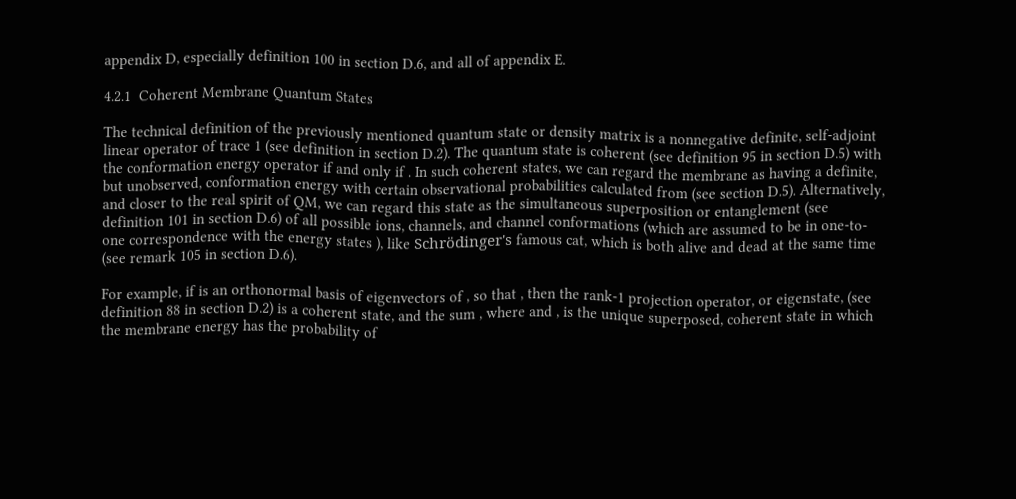appendix D, especially definition 100 in section D.6, and all of appendix E.

4.2.1  Coherent Membrane Quantum States

The technical definition of the previously mentioned quantum state or density matrix is a nonnegative definite, self-adjoint linear operator of trace 1 (see definition in section D.2). The quantum state is coherent (see definition 95 in section D.5) with the conformation energy operator if and only if . In such coherent states, we can regard the membrane as having a definite, but unobserved, conformation energy with certain observational probabilities calculated from (see section D.5). Alternatively, and closer to the real spirit of QM, we can regard this state as the simultaneous superposition or entanglement (see definition 101 in section D.6) of all possible ions, channels, and channel conformations (which are assumed to be in one-to-one correspondence with the energy states ), like Schrödinger's famous cat, which is both alive and dead at the same time (see remark 105 in section D.6).

For example, if is an orthonormal basis of eigenvectors of , so that , then the rank-1 projection operator, or eigenstate, (see definition 88 in section D.2) is a coherent state, and the sum , where and , is the unique superposed, coherent state in which the membrane energy has the probability of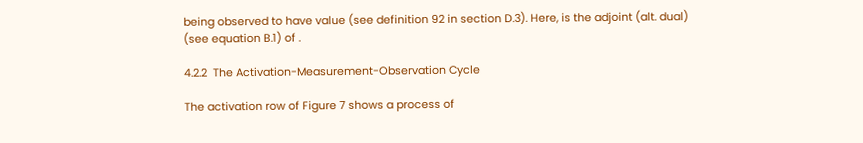being observed to have value (see definition 92 in section D.3). Here, is the adjoint (alt. dual) (see equation B.1) of .

4.2.2  The Activation-Measurement-Observation Cycle

The activation row of Figure 7 shows a process of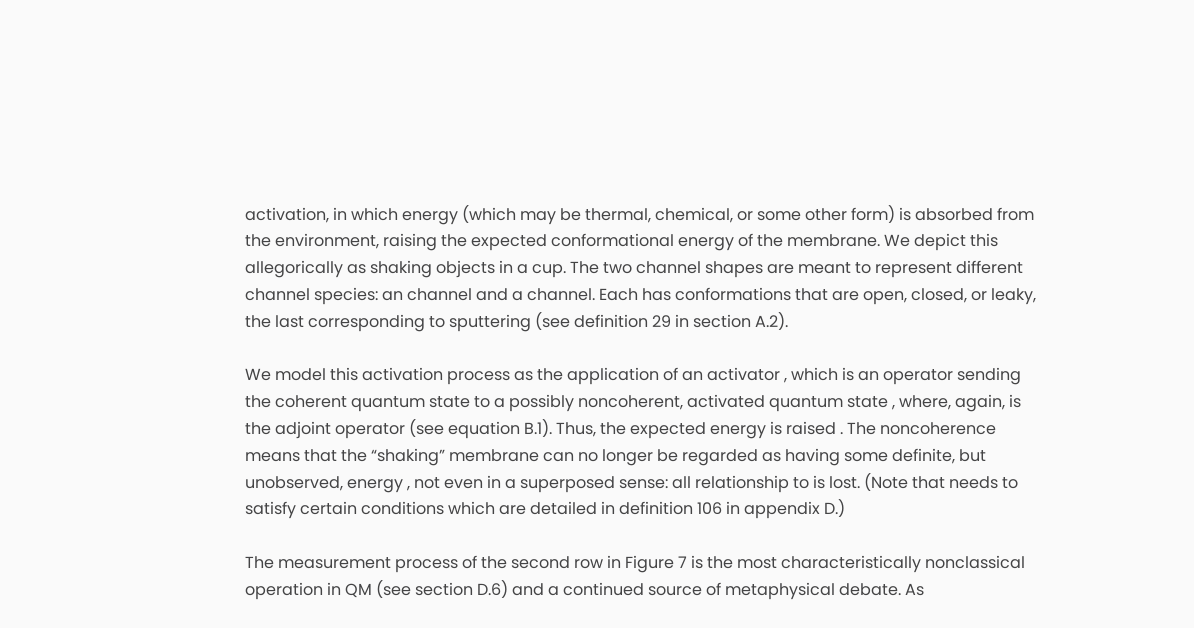activation, in which energy (which may be thermal, chemical, or some other form) is absorbed from the environment, raising the expected conformational energy of the membrane. We depict this allegorically as shaking objects in a cup. The two channel shapes are meant to represent different channel species: an channel and a channel. Each has conformations that are open, closed, or leaky, the last corresponding to sputtering (see definition 29 in section A.2).

We model this activation process as the application of an activator , which is an operator sending the coherent quantum state to a possibly noncoherent, activated quantum state , where, again, is the adjoint operator (see equation B.1). Thus, the expected energy is raised . The noncoherence means that the “shaking” membrane can no longer be regarded as having some definite, but unobserved, energy , not even in a superposed sense: all relationship to is lost. (Note that needs to satisfy certain conditions which are detailed in definition 106 in appendix D.)

The measurement process of the second row in Figure 7 is the most characteristically nonclassical operation in QM (see section D.6) and a continued source of metaphysical debate. As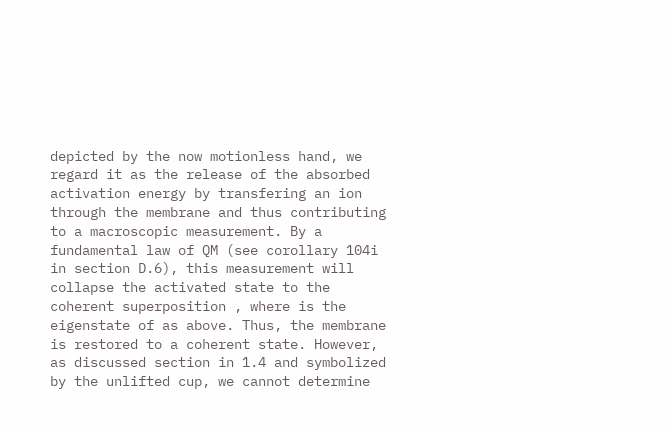depicted by the now motionless hand, we regard it as the release of the absorbed activation energy by transfering an ion through the membrane and thus contributing to a macroscopic measurement. By a fundamental law of QM (see corollary 104i in section D.6), this measurement will collapse the activated state to the coherent superposition , where is the eigenstate of as above. Thus, the membrane is restored to a coherent state. However, as discussed section in 1.4 and symbolized by the unlifted cup, we cannot determine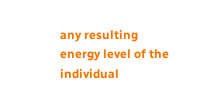any resulting energy level of the individual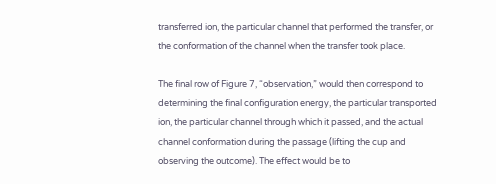transferred ion, the particular channel that performed the transfer, or the conformation of the channel when the transfer took place.

The final row of Figure 7, “observation,” would then correspond to determining the final configuration energy, the particular transported ion, the particular channel through which it passed, and the actual channel conformation during the passage (lifting the cup and observing the outcome). The effect would be to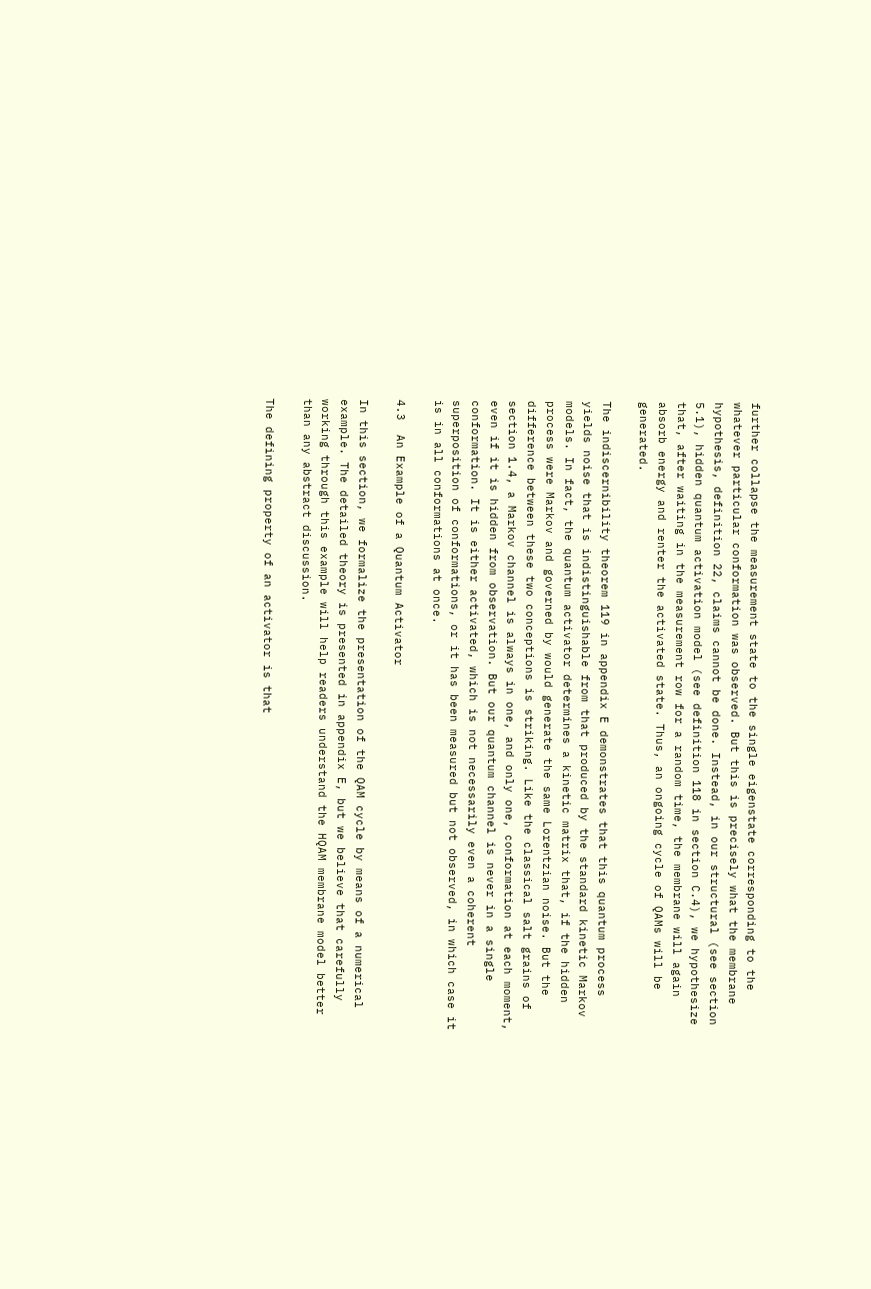further collapse the measurement state to the single eigenstate corresponding to the whatever particular conformation was observed. But this is precisely what the membrane hypothesis, definition 22, claims cannot be done. Instead, in our structural (see section 5.1), hidden quantum activation model (see definition 118 in section C.4), we hypothesize that, after waiting in the measurement row for a random time, the membrane will again absorb energy and renter the activated state. Thus, an ongoing cycle of QAMs will be generated.

The indiscernibility theorem 119 in appendix E demonstrates that this quantum process yields noise that is indistinguishable from that produced by the standard kinetic Markov models. In fact, the quantum activator determines a kinetic matrix that, if the hidden process were Markov and governed by would generate the same Lorentzian noise. But the difference between these two conceptions is striking. Like the classical salt grains of section 1.4, a Markov channel is always in one, and only one, conformation at each moment, even if it is hidden from observation. But our quantum channel is never in a single conformation. It is either activated, which is not necessarily even a coherent superposition of conformations, or it has been measured but not observed, in which case it is in all conformations at once.

4.3  An Example of a Quantum Activator

In this section, we formalize the presentation of the QAM cycle by means of a numerical example. The detailed theory is presented in appendix E, but we believe that carefully working through this example will help readers understand the HQAM membrane model better than any abstract discussion.

The defining property of an activator is that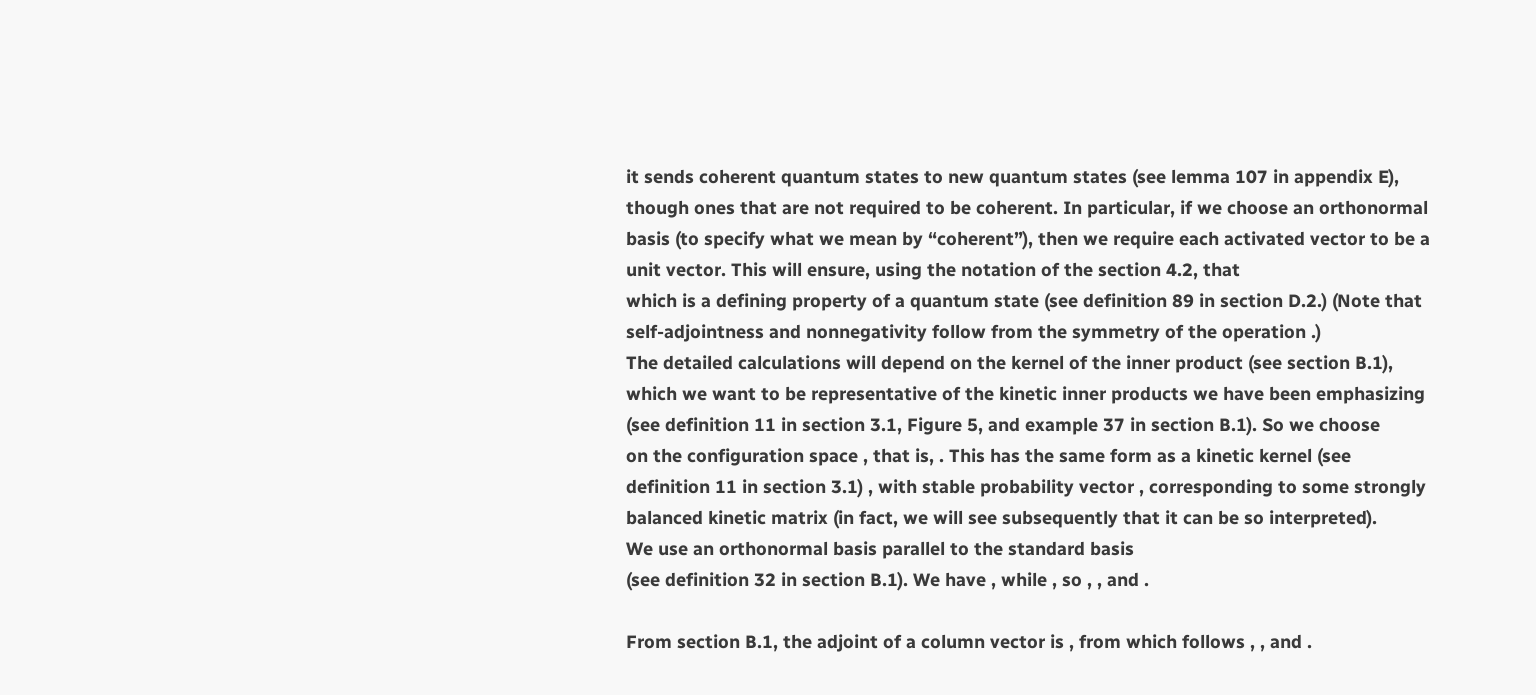it sends coherent quantum states to new quantum states (see lemma 107 in appendix E), though ones that are not required to be coherent. In particular, if we choose an orthonormal basis (to specify what we mean by “coherent”), then we require each activated vector to be a unit vector. This will ensure, using the notation of the section 4.2, that
which is a defining property of a quantum state (see definition 89 in section D.2.) (Note that self-adjointness and nonnegativity follow from the symmetry of the operation .)
The detailed calculations will depend on the kernel of the inner product (see section B.1), which we want to be representative of the kinetic inner products we have been emphasizing (see definition 11 in section 3.1, Figure 5, and example 37 in section B.1). So we choose
on the configuration space , that is, . This has the same form as a kinetic kernel (see definition 11 in section 3.1) , with stable probability vector , corresponding to some strongly balanced kinetic matrix (in fact, we will see subsequently that it can be so interpreted).
We use an orthonormal basis parallel to the standard basis
(see definition 32 in section B.1). We have , while , so , , and .

From section B.1, the adjoint of a column vector is , from which follows , , and .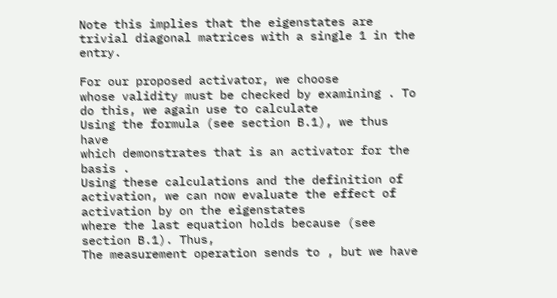Note this implies that the eigenstates are trivial diagonal matrices with a single 1 in the entry.

For our proposed activator, we choose
whose validity must be checked by examining . To do this, we again use to calculate
Using the formula (see section B.1), we thus have
which demonstrates that is an activator for the basis .
Using these calculations and the definition of activation, we can now evaluate the effect of activation by on the eigenstates
where the last equation holds because (see section B.1). Thus,
The measurement operation sends to , but we have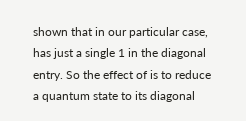shown that in our particular case, has just a single 1 in the diagonal entry. So the effect of is to reduce a quantum state to its diagonal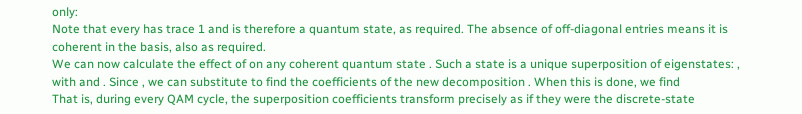only:
Note that every has trace 1 and is therefore a quantum state, as required. The absence of off-diagonal entries means it is coherent in the basis, also as required.
We can now calculate the effect of on any coherent quantum state . Such a state is a unique superposition of eigenstates: , with and . Since , we can substitute to find the coefficients of the new decomposition . When this is done, we find
That is, during every QAM cycle, the superposition coefficients transform precisely as if they were the discrete-state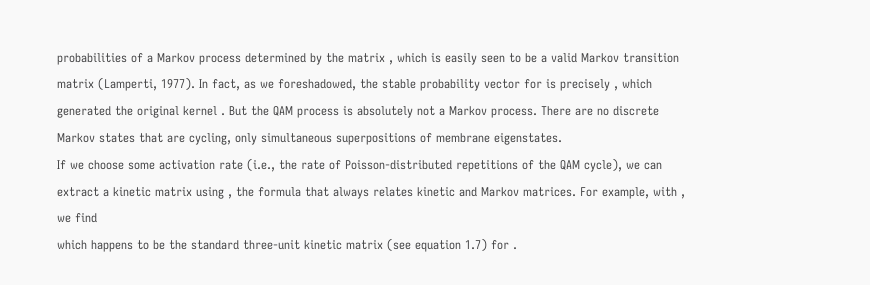probabilities of a Markov process determined by the matrix , which is easily seen to be a valid Markov transition matrix (Lamperti, 1977). In fact, as we foreshadowed, the stable probability vector for is precisely , which generated the original kernel . But the QAM process is absolutely not a Markov process. There are no discrete Markov states that are cycling, only simultaneous superpositions of membrane eigenstates.
If we choose some activation rate (i.e., the rate of Poisson-distributed repetitions of the QAM cycle), we can extract a kinetic matrix using , the formula that always relates kinetic and Markov matrices. For example, with , we find
which happens to be the standard three-unit kinetic matrix (see equation 1.7) for .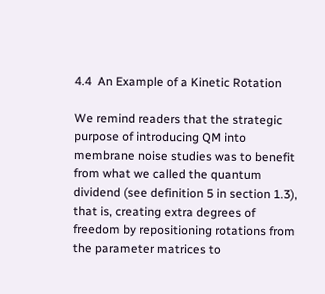4.4  An Example of a Kinetic Rotation

We remind readers that the strategic purpose of introducing QM into membrane noise studies was to benefit from what we called the quantum dividend (see definition 5 in section 1.3), that is, creating extra degrees of freedom by repositioning rotations from the parameter matrices to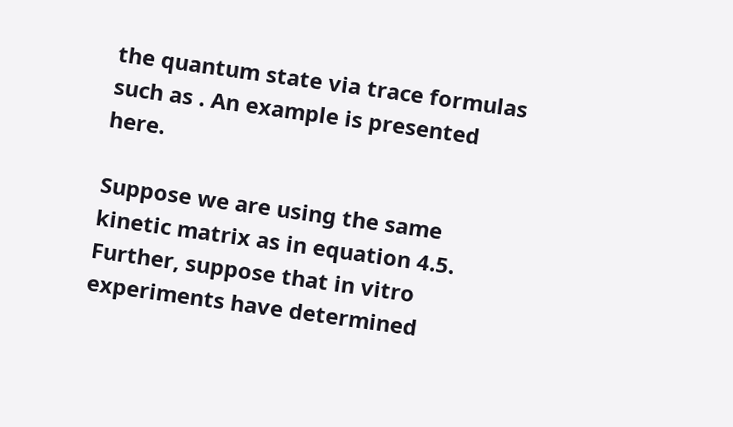the quantum state via trace formulas such as . An example is presented here.

Suppose we are using the same kinetic matrix as in equation 4.5. Further, suppose that in vitro experiments have determined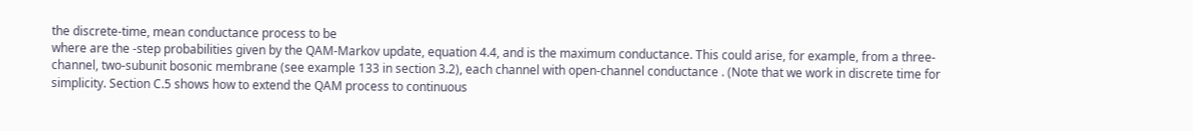the discrete-time, mean conductance process to be
where are the -step probabilities given by the QAM-Markov update, equation 4.4, and is the maximum conductance. This could arise, for example, from a three-channel, two-subunit bosonic membrane (see example 133 in section 3.2), each channel with open-channel conductance . (Note that we work in discrete time for simplicity. Section C.5 shows how to extend the QAM process to continuous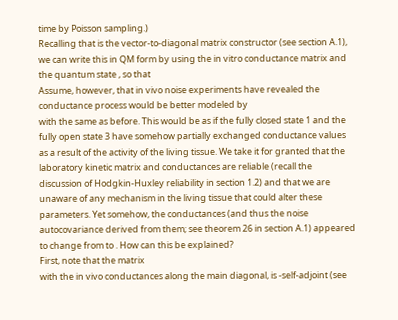time by Poisson sampling.)
Recalling that is the vector-to-diagonal matrix constructor (see section A.1), we can write this in QM form by using the in vitro conductance matrix and the quantum state , so that
Assume, however, that in vivo noise experiments have revealed the conductance process would be better modeled by
with the same as before. This would be as if the fully closed state 1 and the fully open state 3 have somehow partially exchanged conductance values as a result of the activity of the living tissue. We take it for granted that the laboratory kinetic matrix and conductances are reliable (recall the discussion of Hodgkin-Huxley reliability in section 1.2) and that we are unaware of any mechanism in the living tissue that could alter these parameters. Yet somehow, the conductances (and thus the noise autocovariance derived from them; see theorem 26 in section A.1) appeared to change from to . How can this be explained?
First, note that the matrix
with the in vivo conductances along the main diagonal, is -self-adjoint (see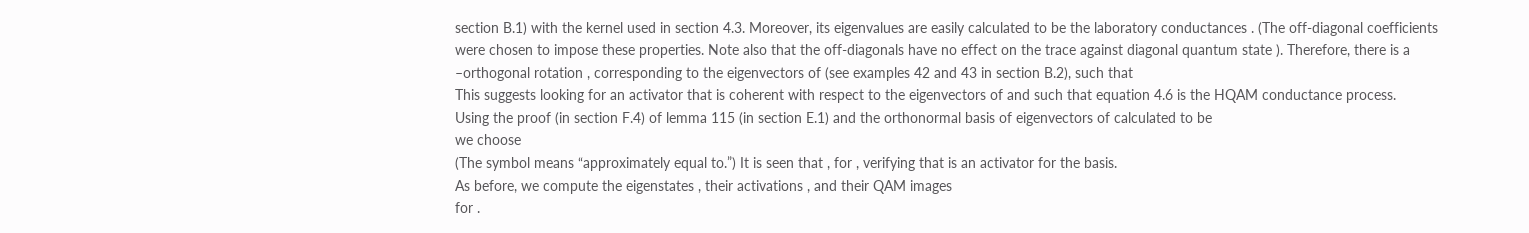section B.1) with the kernel used in section 4.3. Moreover, its eigenvalues are easily calculated to be the laboratory conductances . (The off-diagonal coefficients were chosen to impose these properties. Note also that the off-diagonals have no effect on the trace against diagonal quantum state ). Therefore, there is a –orthogonal rotation , corresponding to the eigenvectors of (see examples 42 and 43 in section B.2), such that
This suggests looking for an activator that is coherent with respect to the eigenvectors of and such that equation 4.6 is the HQAM conductance process.
Using the proof (in section F.4) of lemma 115 (in section E.1) and the orthonormal basis of eigenvectors of calculated to be
we choose
(The symbol means “approximately equal to.”) It is seen that , for , verifying that is an activator for the basis.
As before, we compute the eigenstates , their activations , and their QAM images
for .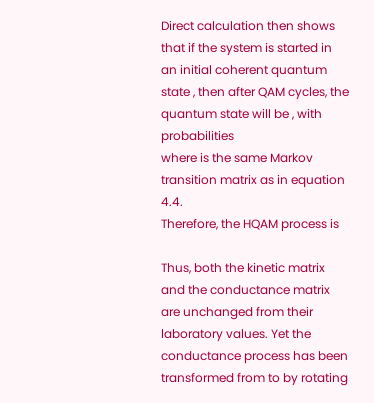Direct calculation then shows that if the system is started in an initial coherent quantum state , then after QAM cycles, the quantum state will be , with probabilities
where is the same Markov transition matrix as in equation 4.4.
Therefore, the HQAM process is

Thus, both the kinetic matrix and the conductance matrix are unchanged from their laboratory values. Yet the conductance process has been transformed from to by rotating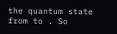the quantum state from to . So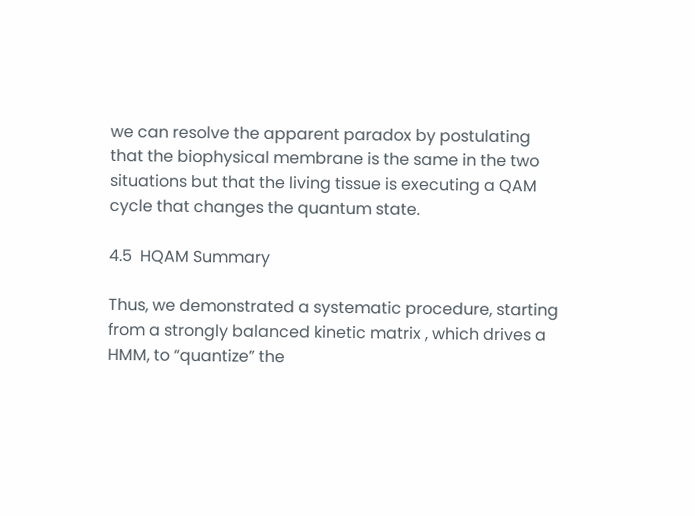we can resolve the apparent paradox by postulating that the biophysical membrane is the same in the two situations but that the living tissue is executing a QAM cycle that changes the quantum state.

4.5  HQAM Summary

Thus, we demonstrated a systematic procedure, starting from a strongly balanced kinetic matrix , which drives a HMM, to “quantize” the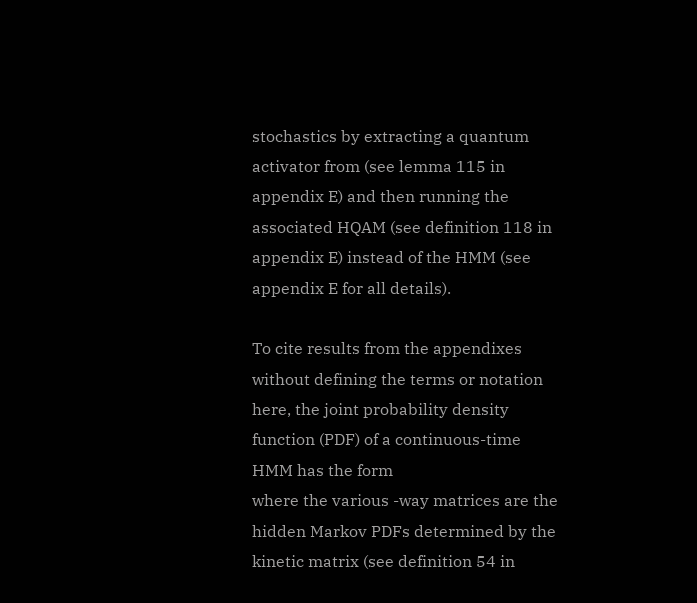stochastics by extracting a quantum activator from (see lemma 115 in appendix E) and then running the associated HQAM (see definition 118 in appendix E) instead of the HMM (see appendix E for all details).

To cite results from the appendixes without defining the terms or notation here, the joint probability density function (PDF) of a continuous-time HMM has the form
where the various -way matrices are the hidden Markov PDFs determined by the kinetic matrix (see definition 54 in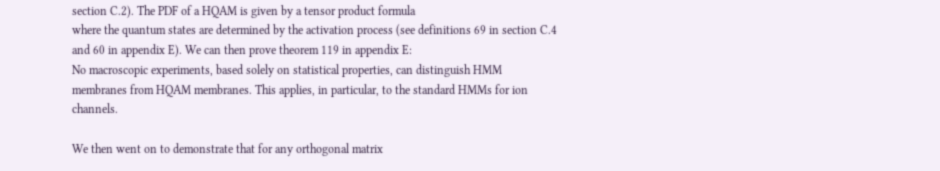section C.2). The PDF of a HQAM is given by a tensor product formula
where the quantum states are determined by the activation process (see definitions 69 in section C.4 and 60 in appendix E). We can then prove theorem 119 in appendix E:
No macroscopic experiments, based solely on statistical properties, can distinguish HMM membranes from HQAM membranes. This applies, in particular, to the standard HMMs for ion channels.

We then went on to demonstrate that for any orthogonal matrix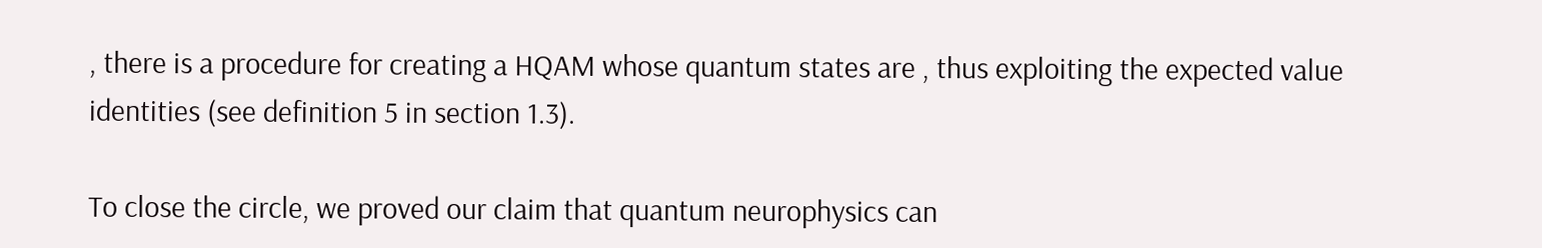, there is a procedure for creating a HQAM whose quantum states are , thus exploiting the expected value identities (see definition 5 in section 1.3).

To close the circle, we proved our claim that quantum neurophysics can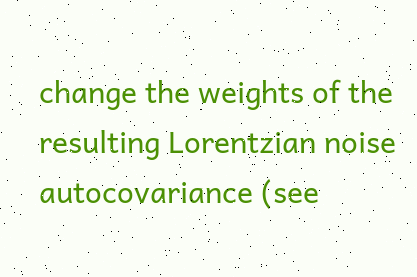change the weights of the resulting Lorentzian noise autocovariance (see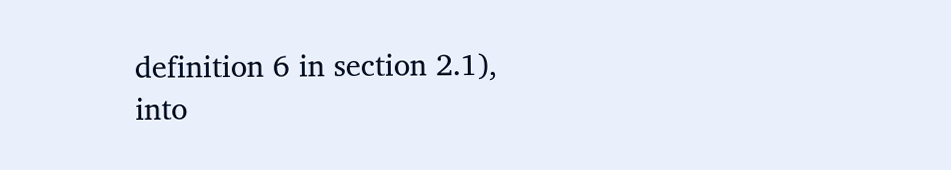definition 6 in section 2.1),
into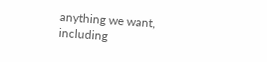anything we want, including